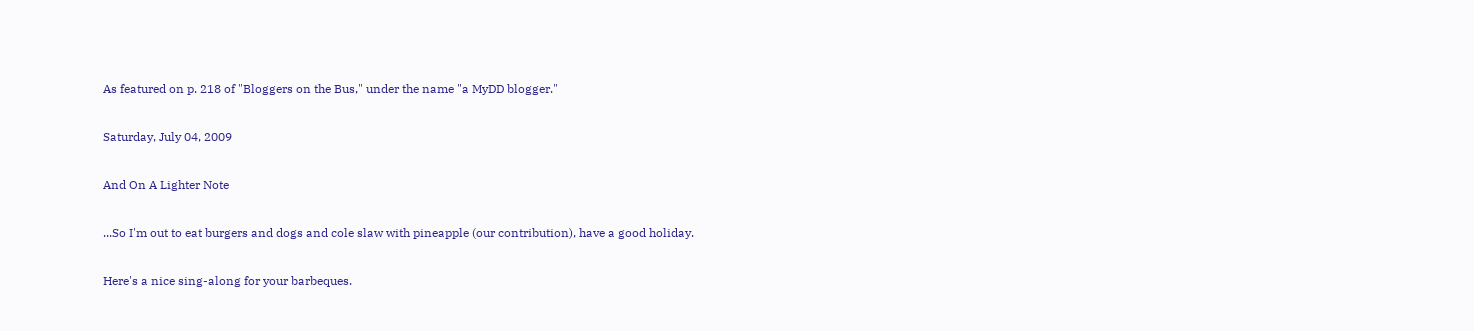As featured on p. 218 of "Bloggers on the Bus," under the name "a MyDD blogger."

Saturday, July 04, 2009

And On A Lighter Note

...So I'm out to eat burgers and dogs and cole slaw with pineapple (our contribution), have a good holiday.

Here's a nice sing-along for your barbeques.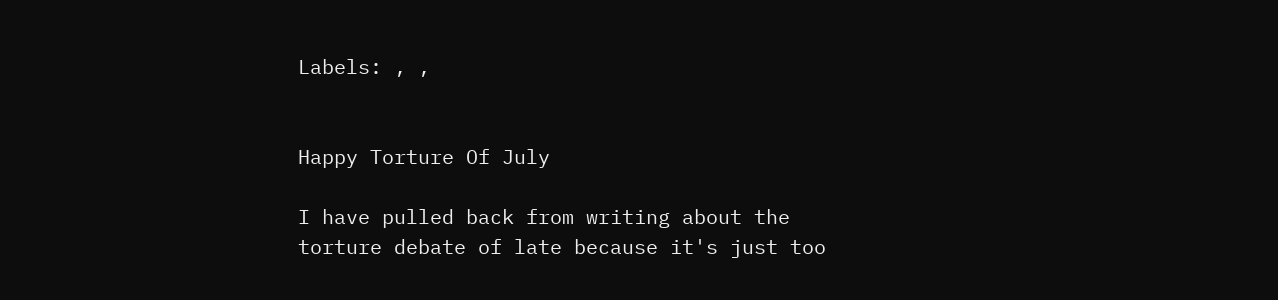Labels: , ,


Happy Torture Of July

I have pulled back from writing about the torture debate of late because it's just too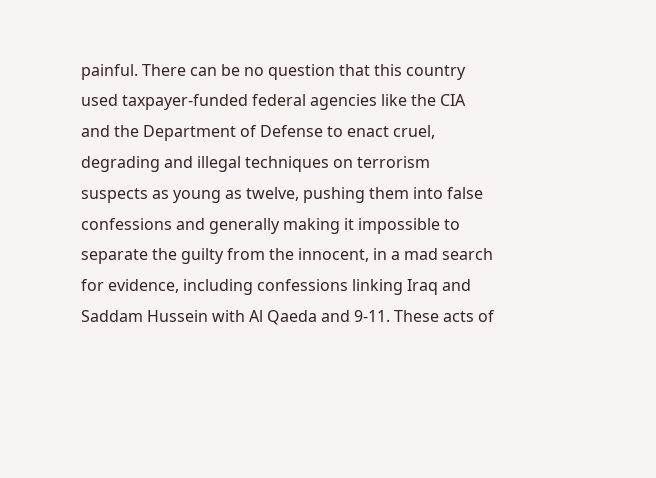painful. There can be no question that this country used taxpayer-funded federal agencies like the CIA and the Department of Defense to enact cruel, degrading and illegal techniques on terrorism suspects as young as twelve, pushing them into false confessions and generally making it impossible to separate the guilty from the innocent, in a mad search for evidence, including confessions linking Iraq and Saddam Hussein with Al Qaeda and 9-11. These acts of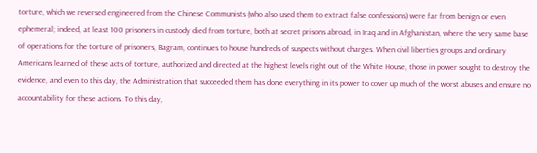torture, which we reversed engineered from the Chinese Communists (who also used them to extract false confessions) were far from benign or even ephemeral; indeed, at least 100 prisoners in custody died from torture, both at secret prisons abroad, in Iraq and in Afghanistan, where the very same base of operations for the torture of prisoners, Bagram, continues to house hundreds of suspects without charges. When civil liberties groups and ordinary Americans learned of these acts of torture, authorized and directed at the highest levels right out of the White House, those in power sought to destroy the evidence, and even to this day, the Administration that succeeded them has done everything in its power to cover up much of the worst abuses and ensure no accountability for these actions. To this day,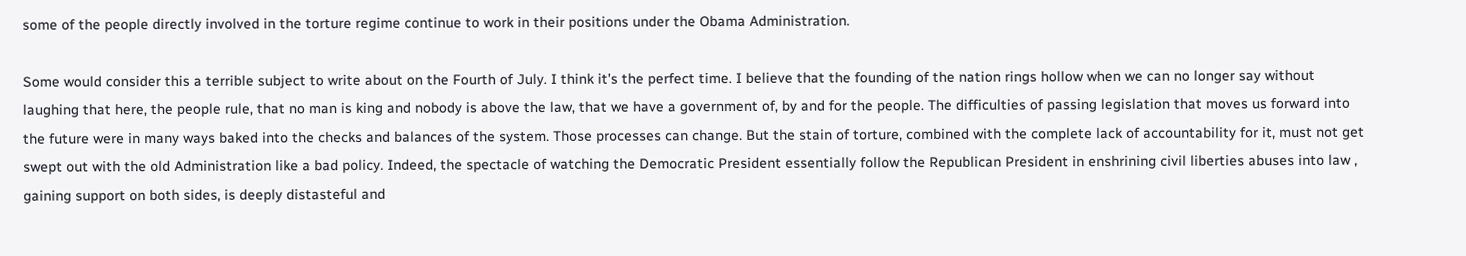some of the people directly involved in the torture regime continue to work in their positions under the Obama Administration.

Some would consider this a terrible subject to write about on the Fourth of July. I think it's the perfect time. I believe that the founding of the nation rings hollow when we can no longer say without laughing that here, the people rule, that no man is king and nobody is above the law, that we have a government of, by and for the people. The difficulties of passing legislation that moves us forward into the future were in many ways baked into the checks and balances of the system. Those processes can change. But the stain of torture, combined with the complete lack of accountability for it, must not get swept out with the old Administration like a bad policy. Indeed, the spectacle of watching the Democratic President essentially follow the Republican President in enshrining civil liberties abuses into law , gaining support on both sides, is deeply distasteful and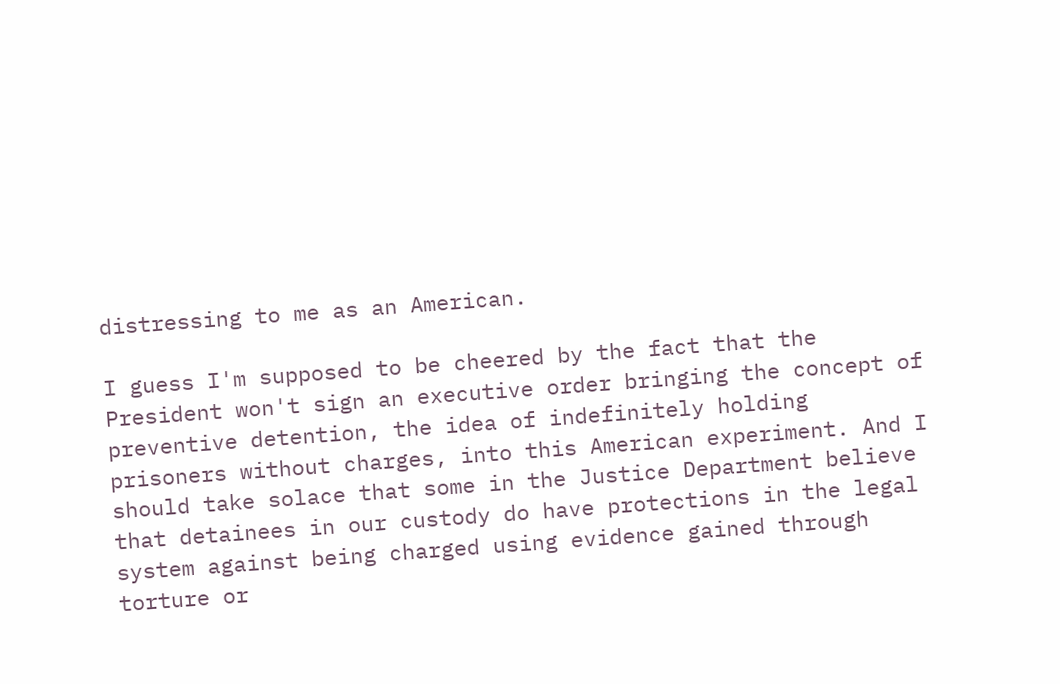distressing to me as an American.

I guess I'm supposed to be cheered by the fact that the President won't sign an executive order bringing the concept of preventive detention, the idea of indefinitely holding prisoners without charges, into this American experiment. And I should take solace that some in the Justice Department believe that detainees in our custody do have protections in the legal system against being charged using evidence gained through torture or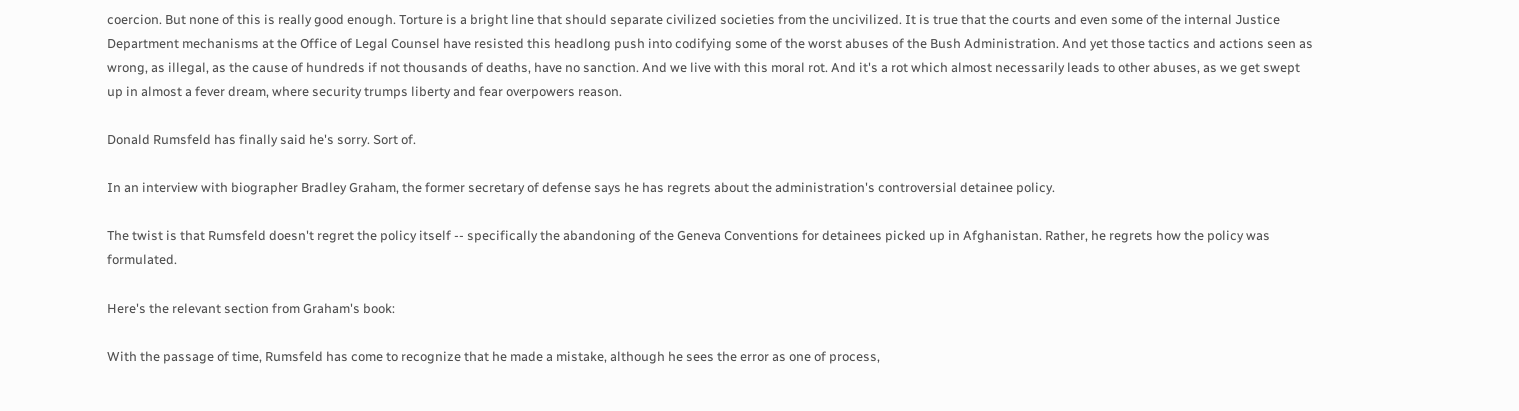coercion. But none of this is really good enough. Torture is a bright line that should separate civilized societies from the uncivilized. It is true that the courts and even some of the internal Justice Department mechanisms at the Office of Legal Counsel have resisted this headlong push into codifying some of the worst abuses of the Bush Administration. And yet those tactics and actions seen as wrong, as illegal, as the cause of hundreds if not thousands of deaths, have no sanction. And we live with this moral rot. And it's a rot which almost necessarily leads to other abuses, as we get swept up in almost a fever dream, where security trumps liberty and fear overpowers reason.

Donald Rumsfeld has finally said he's sorry. Sort of.

In an interview with biographer Bradley Graham, the former secretary of defense says he has regrets about the administration's controversial detainee policy.

The twist is that Rumsfeld doesn't regret the policy itself -- specifically the abandoning of the Geneva Conventions for detainees picked up in Afghanistan. Rather, he regrets how the policy was formulated.

Here's the relevant section from Graham's book:

With the passage of time, Rumsfeld has come to recognize that he made a mistake, although he sees the error as one of process,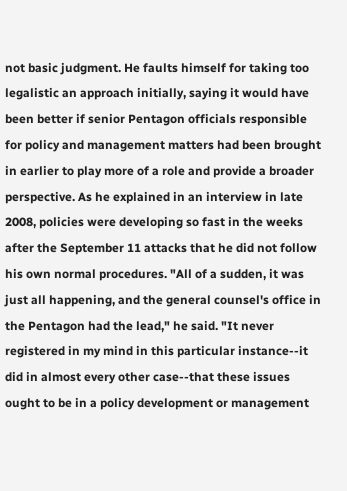not basic judgment. He faults himself for taking too legalistic an approach initially, saying it would have been better if senior Pentagon officials responsible for policy and management matters had been brought in earlier to play more of a role and provide a broader perspective. As he explained in an interview in late 2008, policies were developing so fast in the weeks after the September 11 attacks that he did not follow his own normal procedures. "All of a sudden, it was just all happening, and the general counsel's office in the Pentagon had the lead," he said. "It never registered in my mind in this particular instance--it did in almost every other case--that these issues ought to be in a policy development or management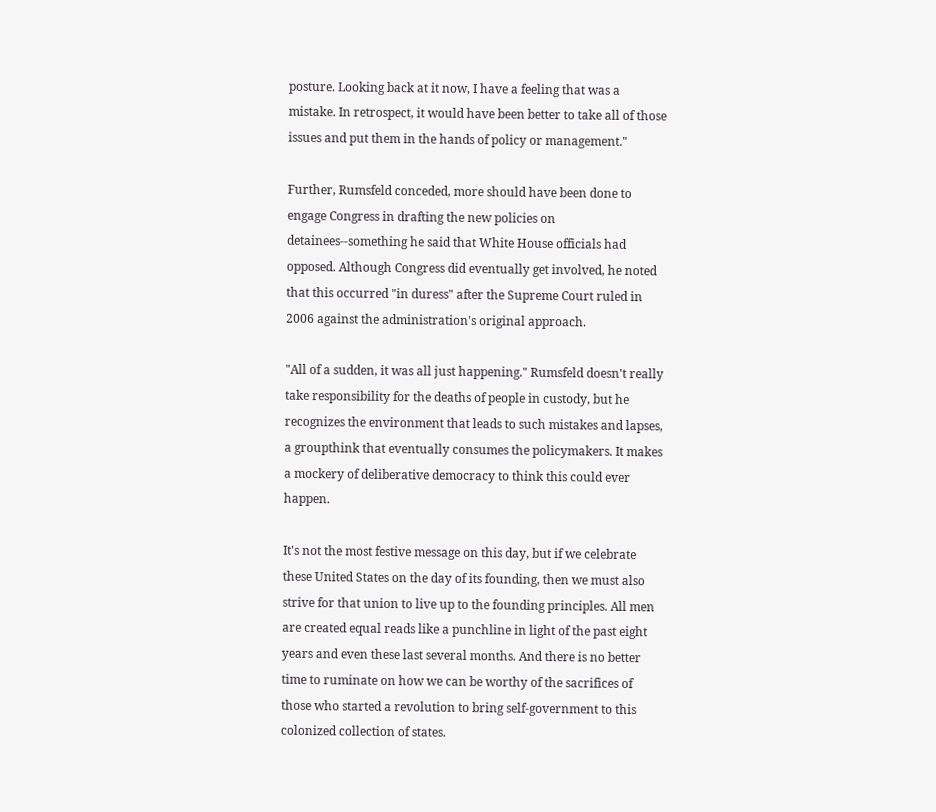posture. Looking back at it now, I have a feeling that was a mistake. In retrospect, it would have been better to take all of those issues and put them in the hands of policy or management."

Further, Rumsfeld conceded, more should have been done to engage Congress in drafting the new policies on detainees--something he said that White House officials had opposed. Although Congress did eventually get involved, he noted that this occurred "in duress" after the Supreme Court ruled in 2006 against the administration's original approach.

"All of a sudden, it was all just happening." Rumsfeld doesn't really take responsibility for the deaths of people in custody, but he recognizes the environment that leads to such mistakes and lapses, a groupthink that eventually consumes the policymakers. It makes a mockery of deliberative democracy to think this could ever happen.

It's not the most festive message on this day, but if we celebrate these United States on the day of its founding, then we must also strive for that union to live up to the founding principles. All men are created equal reads like a punchline in light of the past eight years and even these last several months. And there is no better time to ruminate on how we can be worthy of the sacrifices of those who started a revolution to bring self-government to this colonized collection of states.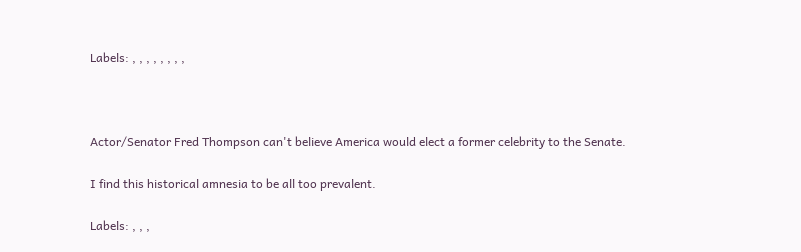Labels: , , , , , , , ,



Actor/Senator Fred Thompson can't believe America would elect a former celebrity to the Senate.

I find this historical amnesia to be all too prevalent.

Labels: , , ,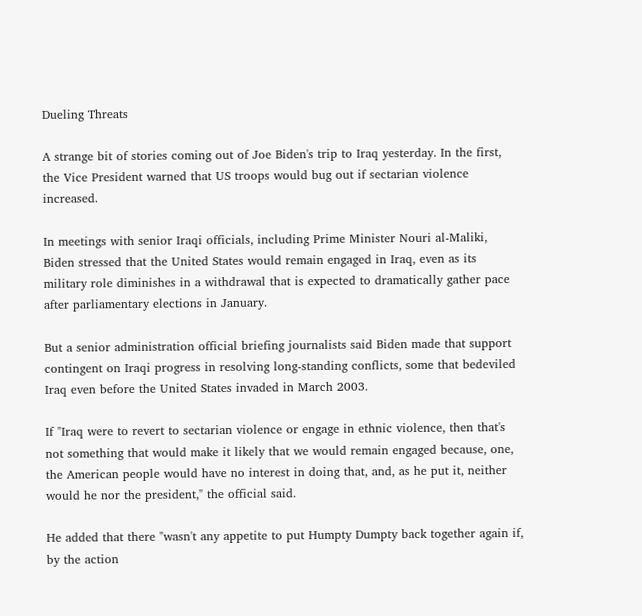Dueling Threats

A strange bit of stories coming out of Joe Biden's trip to Iraq yesterday. In the first, the Vice President warned that US troops would bug out if sectarian violence increased.

In meetings with senior Iraqi officials, including Prime Minister Nouri al-Maliki, Biden stressed that the United States would remain engaged in Iraq, even as its military role diminishes in a withdrawal that is expected to dramatically gather pace after parliamentary elections in January.

But a senior administration official briefing journalists said Biden made that support contingent on Iraqi progress in resolving long-standing conflicts, some that bedeviled Iraq even before the United States invaded in March 2003.

If "Iraq were to revert to sectarian violence or engage in ethnic violence, then that's not something that would make it likely that we would remain engaged because, one, the American people would have no interest in doing that, and, as he put it, neither would he nor the president," the official said.

He added that there "wasn't any appetite to put Humpty Dumpty back together again if, by the action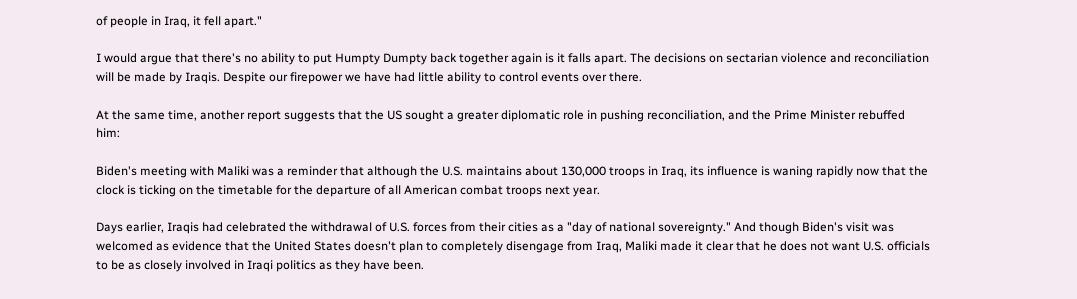of people in Iraq, it fell apart."

I would argue that there's no ability to put Humpty Dumpty back together again is it falls apart. The decisions on sectarian violence and reconciliation will be made by Iraqis. Despite our firepower we have had little ability to control events over there.

At the same time, another report suggests that the US sought a greater diplomatic role in pushing reconciliation, and the Prime Minister rebuffed him:

Biden's meeting with Maliki was a reminder that although the U.S. maintains about 130,000 troops in Iraq, its influence is waning rapidly now that the clock is ticking on the timetable for the departure of all American combat troops next year.

Days earlier, Iraqis had celebrated the withdrawal of U.S. forces from their cities as a "day of national sovereignty." And though Biden's visit was welcomed as evidence that the United States doesn't plan to completely disengage from Iraq, Maliki made it clear that he does not want U.S. officials to be as closely involved in Iraqi politics as they have been.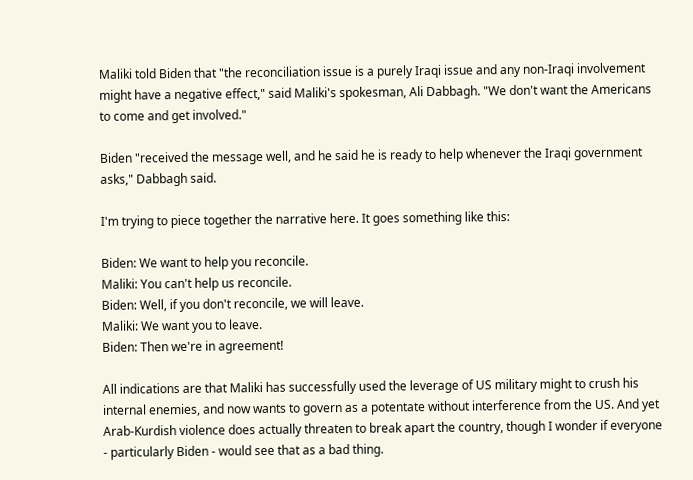Maliki told Biden that "the reconciliation issue is a purely Iraqi issue and any non-Iraqi involvement might have a negative effect," said Maliki's spokesman, Ali Dabbagh. "We don't want the Americans to come and get involved."

Biden "received the message well, and he said he is ready to help whenever the Iraqi government asks," Dabbagh said.

I'm trying to piece together the narrative here. It goes something like this:

Biden: We want to help you reconcile.
Maliki: You can't help us reconcile.
Biden: Well, if you don't reconcile, we will leave.
Maliki: We want you to leave.
Biden: Then we're in agreement!

All indications are that Maliki has successfully used the leverage of US military might to crush his internal enemies, and now wants to govern as a potentate without interference from the US. And yet Arab-Kurdish violence does actually threaten to break apart the country, though I wonder if everyone - particularly Biden - would see that as a bad thing.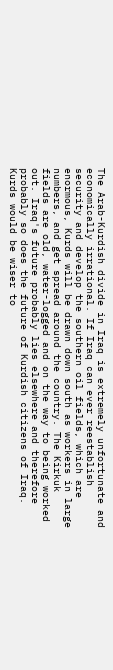The Arab-Kurdish divide in Iraq is extremely unfortunate and economically irrational. If Iraq can ever reestablish security and develop the southern oil fields, which are enormous, Kurds will be drawn down south as workers in large numbers, and get spread around the country. The Kirkuk fields are old, water-logged and on the way to being worked out. Iraq's future probably lies elsewhere and therefore probably so does the future of Kurdish citizens of Iraq. Kurds would be wiser to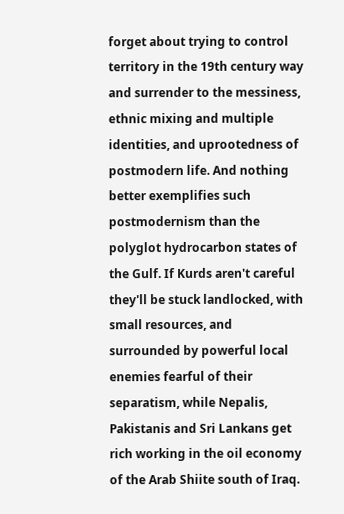forget about trying to control territory in the 19th century way and surrender to the messiness, ethnic mixing and multiple identities, and uprootedness of postmodern life. And nothing better exemplifies such postmodernism than the polyglot hydrocarbon states of the Gulf. If Kurds aren't careful they'll be stuck landlocked, with small resources, and surrounded by powerful local enemies fearful of their separatism, while Nepalis, Pakistanis and Sri Lankans get rich working in the oil economy of the Arab Shiite south of Iraq.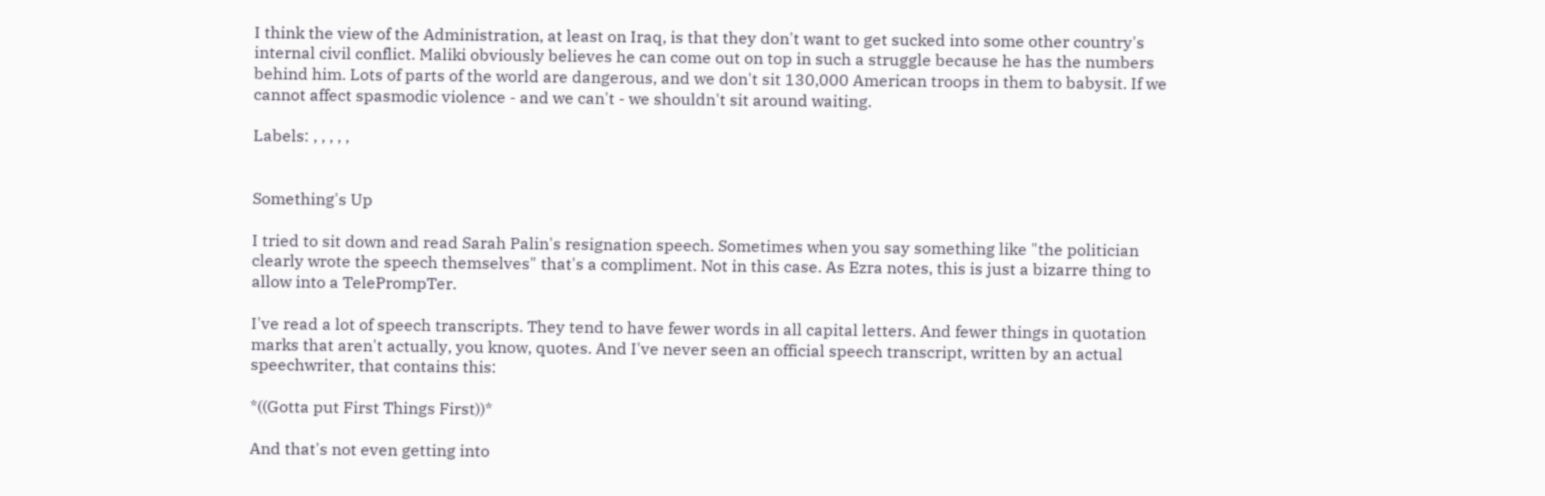I think the view of the Administration, at least on Iraq, is that they don't want to get sucked into some other country's internal civil conflict. Maliki obviously believes he can come out on top in such a struggle because he has the numbers behind him. Lots of parts of the world are dangerous, and we don't sit 130,000 American troops in them to babysit. If we cannot affect spasmodic violence - and we can't - we shouldn't sit around waiting.

Labels: , , , , ,


Something's Up

I tried to sit down and read Sarah Palin's resignation speech. Sometimes when you say something like "the politician clearly wrote the speech themselves" that's a compliment. Not in this case. As Ezra notes, this is just a bizarre thing to allow into a TelePrompTer.

I've read a lot of speech transcripts. They tend to have fewer words in all capital letters. And fewer things in quotation marks that aren't actually, you know, quotes. And I've never seen an official speech transcript, written by an actual speechwriter, that contains this:

*((Gotta put First Things First))*

And that's not even getting into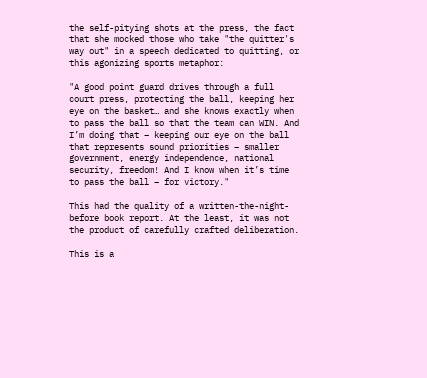the self-pitying shots at the press, the fact that she mocked those who take "the quitter's way out" in a speech dedicated to quitting, or this agonizing sports metaphor:

"A good point guard drives through a full court press, protecting the ball, keeping her eye on the basket… and she knows exactly when to pass the ball so that the team can WIN. And I’m doing that – keeping our eye on the ball that represents sound priorities – smaller government, energy independence, national security, freedom! And I know when it’s time to pass the ball – for victory."

This had the quality of a written-the-night-before book report. At the least, it was not the product of carefully crafted deliberation.

This is a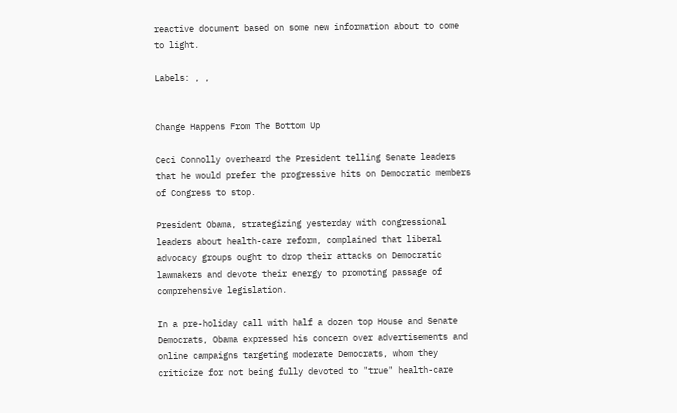reactive document based on some new information about to come to light.

Labels: , ,


Change Happens From The Bottom Up

Ceci Connolly overheard the President telling Senate leaders that he would prefer the progressive hits on Democratic members of Congress to stop.

President Obama, strategizing yesterday with congressional leaders about health-care reform, complained that liberal advocacy groups ought to drop their attacks on Democratic lawmakers and devote their energy to promoting passage of comprehensive legislation.

In a pre-holiday call with half a dozen top House and Senate Democrats, Obama expressed his concern over advertisements and online campaigns targeting moderate Democrats, whom they criticize for not being fully devoted to "true" health-care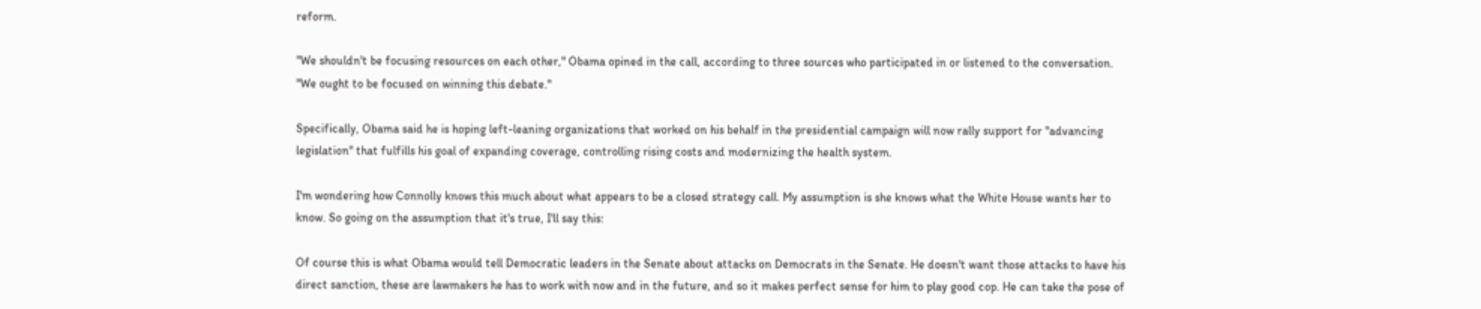reform.

"We shouldn't be focusing resources on each other," Obama opined in the call, according to three sources who participated in or listened to the conversation. "We ought to be focused on winning this debate."

Specifically, Obama said he is hoping left-leaning organizations that worked on his behalf in the presidential campaign will now rally support for "advancing legislation" that fulfills his goal of expanding coverage, controlling rising costs and modernizing the health system.

I'm wondering how Connolly knows this much about what appears to be a closed strategy call. My assumption is she knows what the White House wants her to know. So going on the assumption that it's true, I'll say this:

Of course this is what Obama would tell Democratic leaders in the Senate about attacks on Democrats in the Senate. He doesn't want those attacks to have his direct sanction, these are lawmakers he has to work with now and in the future, and so it makes perfect sense for him to play good cop. He can take the pose of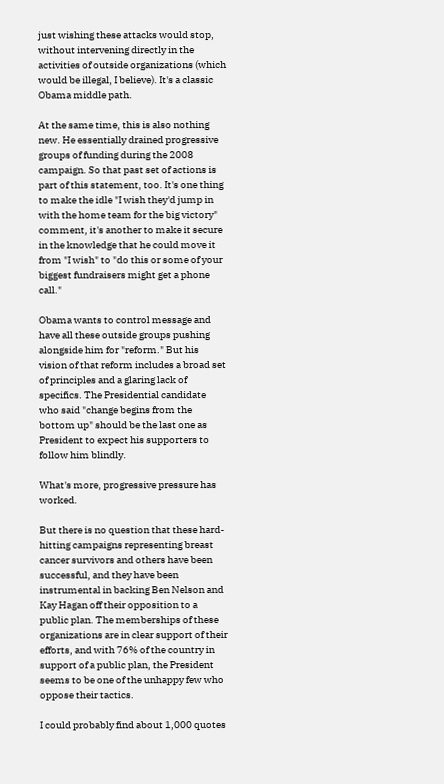just wishing these attacks would stop, without intervening directly in the activities of outside organizations (which would be illegal, I believe). It's a classic Obama middle path.

At the same time, this is also nothing new. He essentially drained progressive groups of funding during the 2008 campaign. So that past set of actions is part of this statement, too. It's one thing to make the idle "I wish they'd jump in with the home team for the big victory" comment, it's another to make it secure in the knowledge that he could move it from "I wish" to "do this or some of your biggest fundraisers might get a phone call."

Obama wants to control message and have all these outside groups pushing alongside him for "reform." But his vision of that reform includes a broad set of principles and a glaring lack of specifics. The Presidential candidate who said "change begins from the bottom up" should be the last one as President to expect his supporters to follow him blindly.

What's more, progressive pressure has worked.

But there is no question that these hard-hitting campaigns representing breast cancer survivors and others have been successful, and they have been instrumental in backing Ben Nelson and Kay Hagan off their opposition to a public plan. The memberships of these organizations are in clear support of their efforts, and with 76% of the country in support of a public plan, the President seems to be one of the unhappy few who oppose their tactics.

I could probably find about 1,000 quotes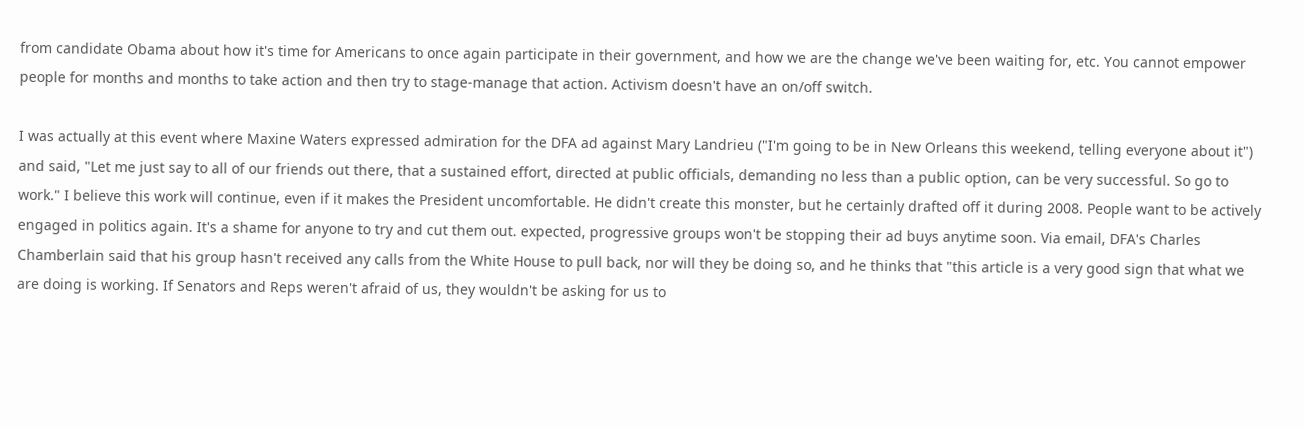from candidate Obama about how it's time for Americans to once again participate in their government, and how we are the change we've been waiting for, etc. You cannot empower people for months and months to take action and then try to stage-manage that action. Activism doesn't have an on/off switch.

I was actually at this event where Maxine Waters expressed admiration for the DFA ad against Mary Landrieu ("I'm going to be in New Orleans this weekend, telling everyone about it") and said, "Let me just say to all of our friends out there, that a sustained effort, directed at public officials, demanding no less than a public option, can be very successful. So go to work." I believe this work will continue, even if it makes the President uncomfortable. He didn't create this monster, but he certainly drafted off it during 2008. People want to be actively engaged in politics again. It's a shame for anyone to try and cut them out. expected, progressive groups won't be stopping their ad buys anytime soon. Via email, DFA's Charles Chamberlain said that his group hasn't received any calls from the White House to pull back, nor will they be doing so, and he thinks that "this article is a very good sign that what we are doing is working. If Senators and Reps weren't afraid of us, they wouldn't be asking for us to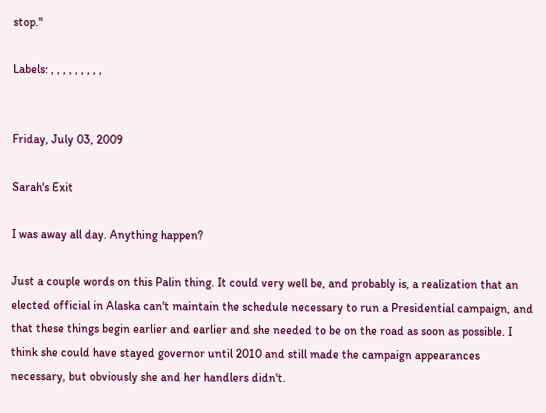stop."

Labels: , , , , , , , , ,


Friday, July 03, 2009

Sarah's Exit

I was away all day. Anything happen?

Just a couple words on this Palin thing. It could very well be, and probably is, a realization that an elected official in Alaska can't maintain the schedule necessary to run a Presidential campaign, and that these things begin earlier and earlier and she needed to be on the road as soon as possible. I think she could have stayed governor until 2010 and still made the campaign appearances necessary, but obviously she and her handlers didn't.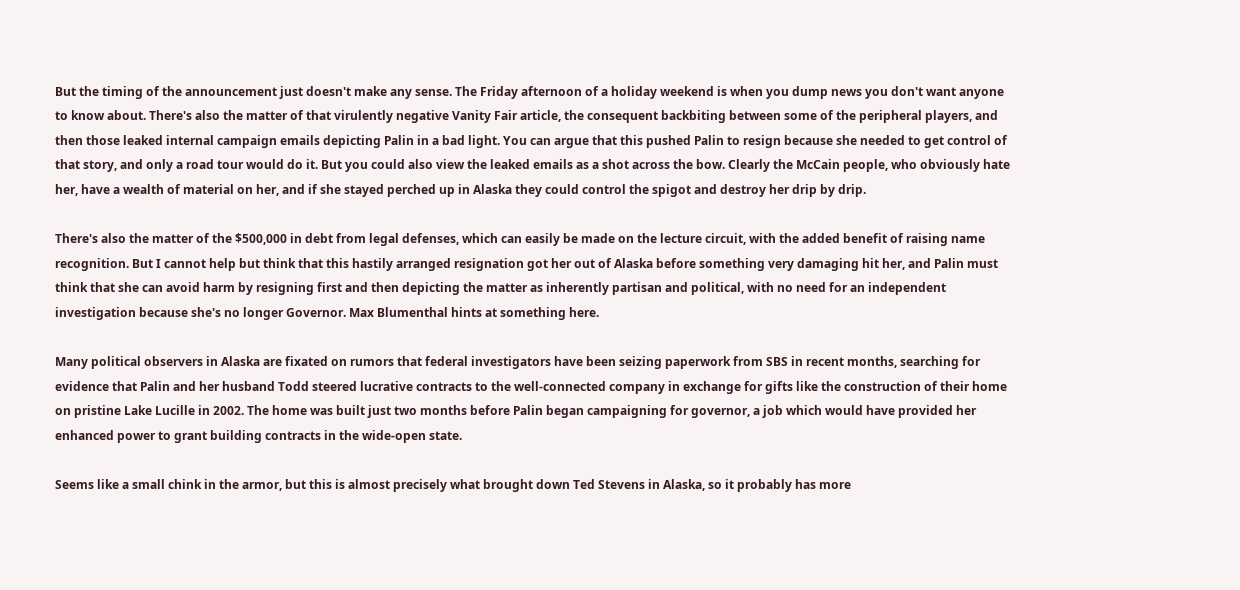But the timing of the announcement just doesn't make any sense. The Friday afternoon of a holiday weekend is when you dump news you don't want anyone to know about. There's also the matter of that virulently negative Vanity Fair article, the consequent backbiting between some of the peripheral players, and then those leaked internal campaign emails depicting Palin in a bad light. You can argue that this pushed Palin to resign because she needed to get control of that story, and only a road tour would do it. But you could also view the leaked emails as a shot across the bow. Clearly the McCain people, who obviously hate her, have a wealth of material on her, and if she stayed perched up in Alaska they could control the spigot and destroy her drip by drip.

There's also the matter of the $500,000 in debt from legal defenses, which can easily be made on the lecture circuit, with the added benefit of raising name recognition. But I cannot help but think that this hastily arranged resignation got her out of Alaska before something very damaging hit her, and Palin must think that she can avoid harm by resigning first and then depicting the matter as inherently partisan and political, with no need for an independent investigation because she's no longer Governor. Max Blumenthal hints at something here.

Many political observers in Alaska are fixated on rumors that federal investigators have been seizing paperwork from SBS in recent months, searching for evidence that Palin and her husband Todd steered lucrative contracts to the well-connected company in exchange for gifts like the construction of their home on pristine Lake Lucille in 2002. The home was built just two months before Palin began campaigning for governor, a job which would have provided her enhanced power to grant building contracts in the wide-open state.

Seems like a small chink in the armor, but this is almost precisely what brought down Ted Stevens in Alaska, so it probably has more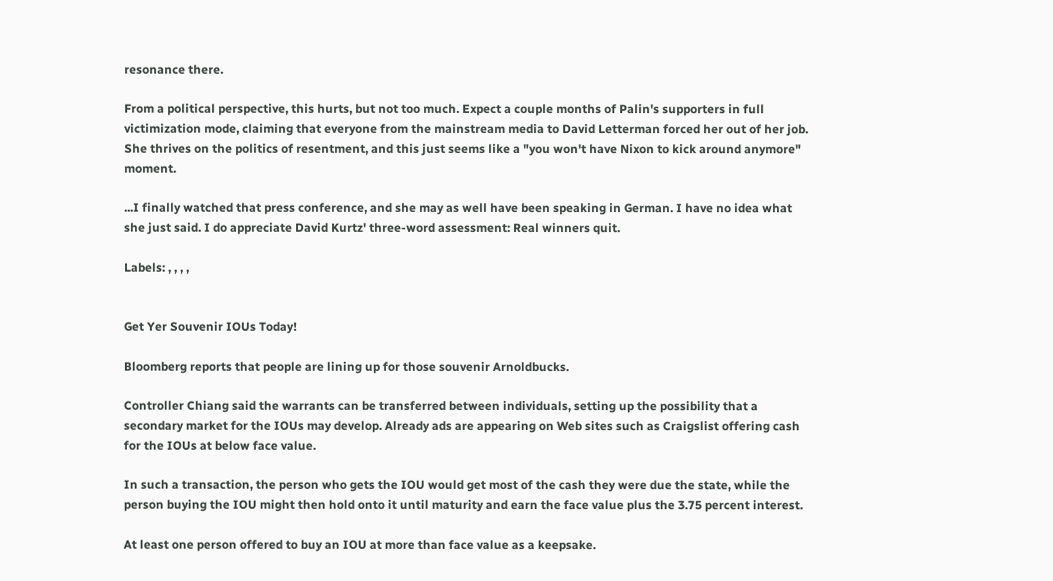resonance there.

From a political perspective, this hurts, but not too much. Expect a couple months of Palin's supporters in full victimization mode, claiming that everyone from the mainstream media to David Letterman forced her out of her job. She thrives on the politics of resentment, and this just seems like a "you won't have Nixon to kick around anymore" moment.

...I finally watched that press conference, and she may as well have been speaking in German. I have no idea what she just said. I do appreciate David Kurtz' three-word assessment: Real winners quit.

Labels: , , , ,


Get Yer Souvenir IOUs Today!

Bloomberg reports that people are lining up for those souvenir Arnoldbucks.

Controller Chiang said the warrants can be transferred between individuals, setting up the possibility that a secondary market for the IOUs may develop. Already ads are appearing on Web sites such as Craigslist offering cash for the IOUs at below face value.

In such a transaction, the person who gets the IOU would get most of the cash they were due the state, while the person buying the IOU might then hold onto it until maturity and earn the face value plus the 3.75 percent interest.

At least one person offered to buy an IOU at more than face value as a keepsake.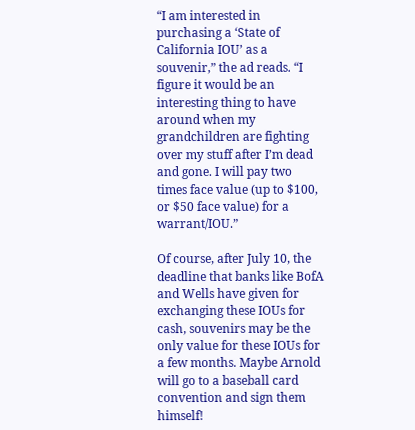“I am interested in purchasing a ‘State of California IOU’ as a souvenir,” the ad reads. “I figure it would be an interesting thing to have around when my grandchildren are fighting over my stuff after I’m dead and gone. I will pay two times face value (up to $100, or $50 face value) for a warrant/IOU.”

Of course, after July 10, the deadline that banks like BofA and Wells have given for exchanging these IOUs for cash, souvenirs may be the only value for these IOUs for a few months. Maybe Arnold will go to a baseball card convention and sign them himself!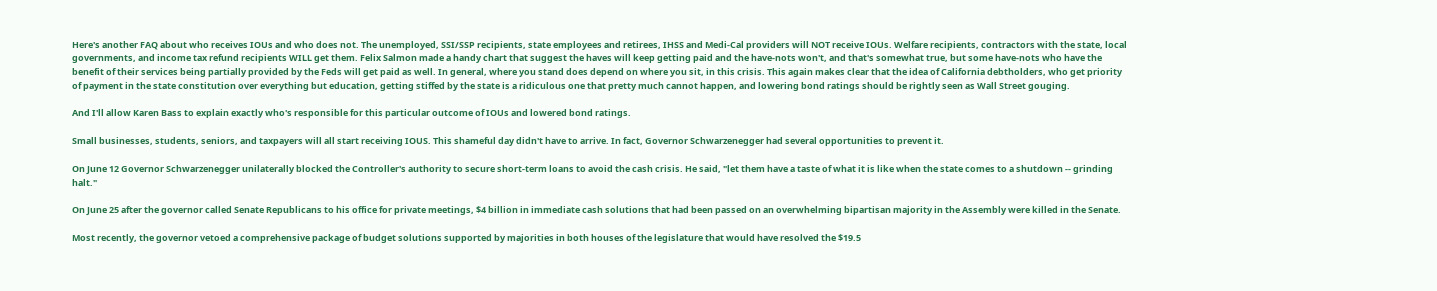Here's another FAQ about who receives IOUs and who does not. The unemployed, SSI/SSP recipients, state employees and retirees, IHSS and Medi-Cal providers will NOT receive IOUs. Welfare recipients, contractors with the state, local governments, and income tax refund recipients WILL get them. Felix Salmon made a handy chart that suggest the haves will keep getting paid and the have-nots won't, and that's somewhat true, but some have-nots who have the benefit of their services being partially provided by the Feds will get paid as well. In general, where you stand does depend on where you sit, in this crisis. This again makes clear that the idea of California debtholders, who get priority of payment in the state constitution over everything but education, getting stiffed by the state is a ridiculous one that pretty much cannot happen, and lowering bond ratings should be rightly seen as Wall Street gouging.

And I'll allow Karen Bass to explain exactly who's responsible for this particular outcome of IOUs and lowered bond ratings.

Small businesses, students, seniors, and taxpayers will all start receiving IOUS. This shameful day didn't have to arrive. In fact, Governor Schwarzenegger had several opportunities to prevent it.

On June 12 Governor Schwarzenegger unilaterally blocked the Controller's authority to secure short-term loans to avoid the cash crisis. He said, "let them have a taste of what it is like when the state comes to a shutdown -- grinding halt."

On June 25 after the governor called Senate Republicans to his office for private meetings, $4 billion in immediate cash solutions that had been passed on an overwhelming bipartisan majority in the Assembly were killed in the Senate.

Most recently, the governor vetoed a comprehensive package of budget solutions supported by majorities in both houses of the legislature that would have resolved the $19.5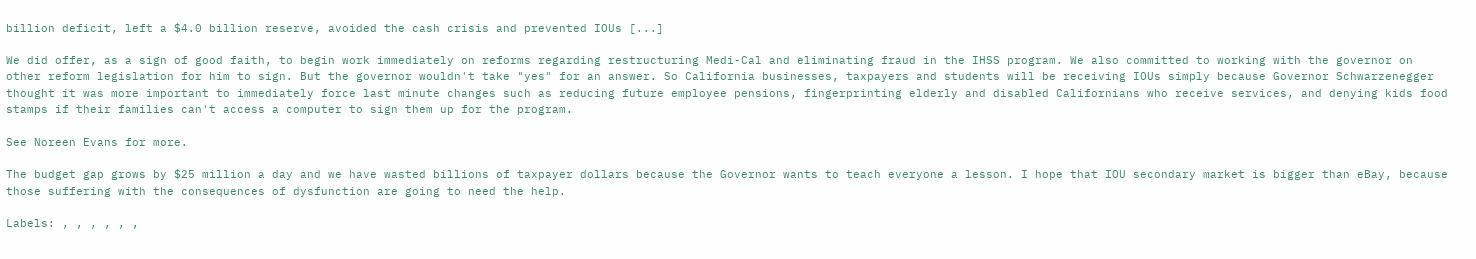billion deficit, left a $4.0 billion reserve, avoided the cash crisis and prevented IOUs [...]

We did offer, as a sign of good faith, to begin work immediately on reforms regarding restructuring Medi-Cal and eliminating fraud in the IHSS program. We also committed to working with the governor on other reform legislation for him to sign. But the governor wouldn't take "yes" for an answer. So California businesses, taxpayers and students will be receiving IOUs simply because Governor Schwarzenegger thought it was more important to immediately force last minute changes such as reducing future employee pensions, fingerprinting elderly and disabled Californians who receive services, and denying kids food stamps if their families can't access a computer to sign them up for the program.

See Noreen Evans for more.

The budget gap grows by $25 million a day and we have wasted billions of taxpayer dollars because the Governor wants to teach everyone a lesson. I hope that IOU secondary market is bigger than eBay, because those suffering with the consequences of dysfunction are going to need the help.

Labels: , , , , , ,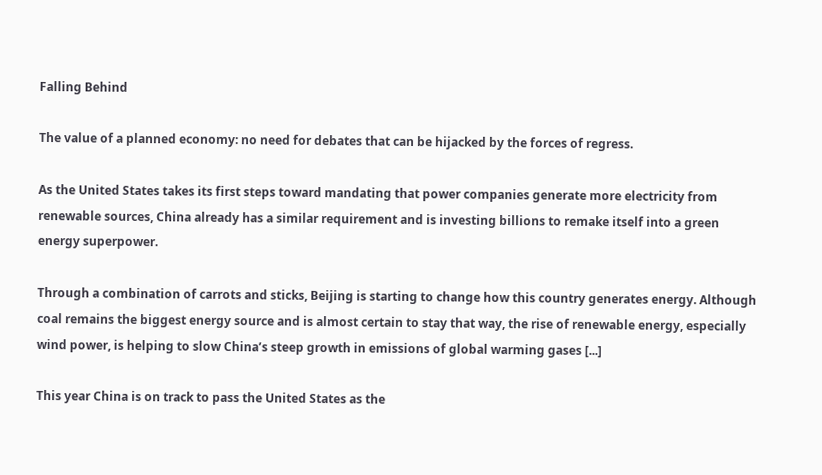Falling Behind

The value of a planned economy: no need for debates that can be hijacked by the forces of regress.

As the United States takes its first steps toward mandating that power companies generate more electricity from renewable sources, China already has a similar requirement and is investing billions to remake itself into a green energy superpower.

Through a combination of carrots and sticks, Beijing is starting to change how this country generates energy. Although coal remains the biggest energy source and is almost certain to stay that way, the rise of renewable energy, especially wind power, is helping to slow China’s steep growth in emissions of global warming gases [...]

This year China is on track to pass the United States as the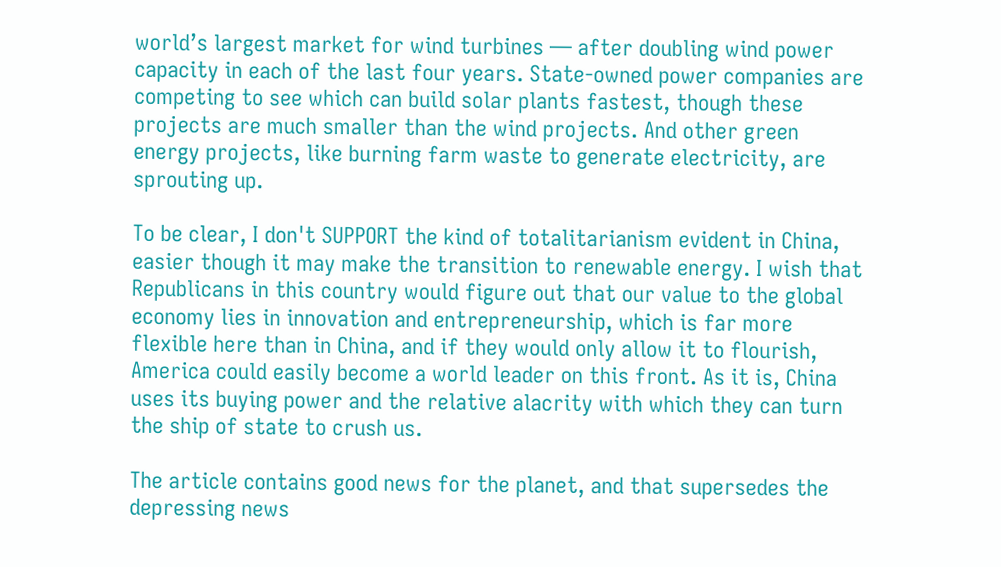world’s largest market for wind turbines — after doubling wind power capacity in each of the last four years. State-owned power companies are competing to see which can build solar plants fastest, though these projects are much smaller than the wind projects. And other green energy projects, like burning farm waste to generate electricity, are sprouting up.

To be clear, I don't SUPPORT the kind of totalitarianism evident in China, easier though it may make the transition to renewable energy. I wish that Republicans in this country would figure out that our value to the global economy lies in innovation and entrepreneurship, which is far more flexible here than in China, and if they would only allow it to flourish, America could easily become a world leader on this front. As it is, China uses its buying power and the relative alacrity with which they can turn the ship of state to crush us.

The article contains good news for the planet, and that supersedes the depressing news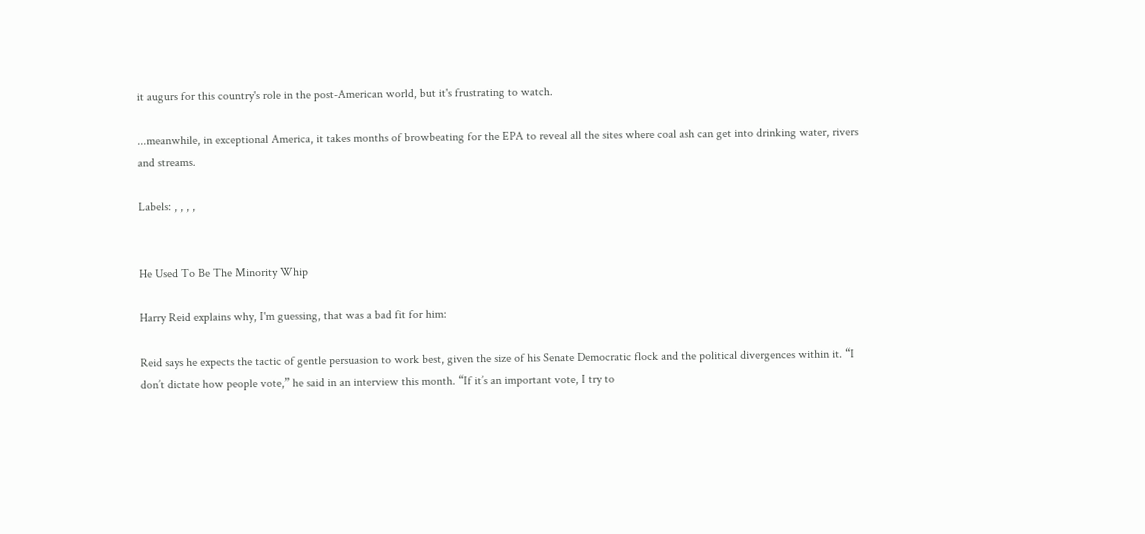it augurs for this country's role in the post-American world, but it's frustrating to watch.

...meanwhile, in exceptional America, it takes months of browbeating for the EPA to reveal all the sites where coal ash can get into drinking water, rivers and streams.

Labels: , , , ,


He Used To Be The Minority Whip

Harry Reid explains why, I'm guessing, that was a bad fit for him:

Reid says he expects the tactic of gentle persuasion to work best, given the size of his Senate Democratic flock and the political divergences within it. “I don’t dictate how people vote,” he said in an interview this month. “If it’s an important vote, I try to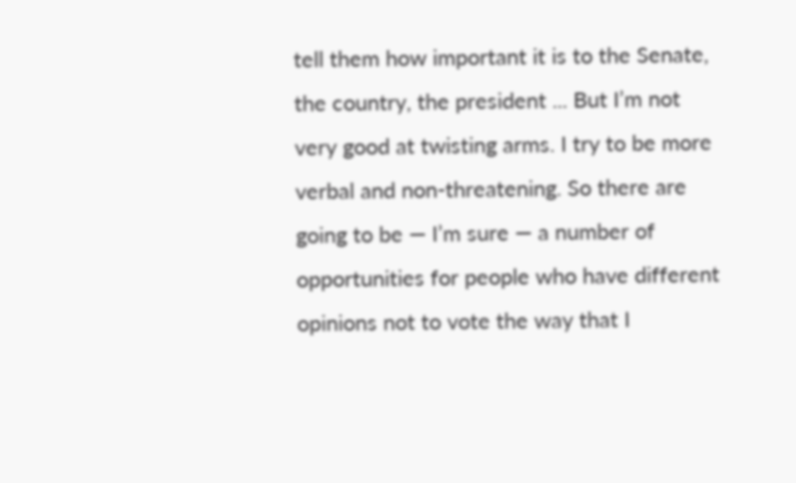tell them how important it is to the Senate, the country, the president ... But I’m not very good at twisting arms. I try to be more verbal and non-threatening. So there are going to be — I’m sure — a number of opportunities for people who have different opinions not to vote the way that I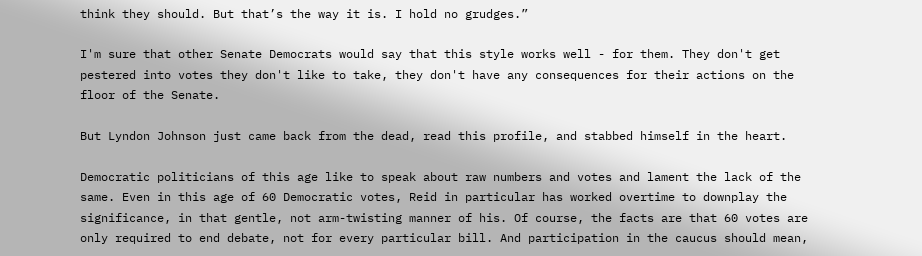think they should. But that’s the way it is. I hold no grudges.”

I'm sure that other Senate Democrats would say that this style works well - for them. They don't get pestered into votes they don't like to take, they don't have any consequences for their actions on the floor of the Senate.

But Lyndon Johnson just came back from the dead, read this profile, and stabbed himself in the heart.

Democratic politicians of this age like to speak about raw numbers and votes and lament the lack of the same. Even in this age of 60 Democratic votes, Reid in particular has worked overtime to downplay the significance, in that gentle, not arm-twisting manner of his. Of course, the facts are that 60 votes are only required to end debate, not for every particular bill. And participation in the caucus should mean,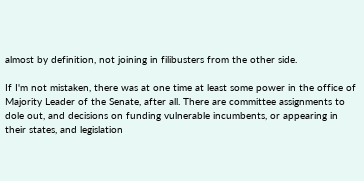almost by definition, not joining in filibusters from the other side.

If I'm not mistaken, there was at one time at least some power in the office of Majority Leader of the Senate, after all. There are committee assignments to dole out, and decisions on funding vulnerable incumbents, or appearing in their states, and legislation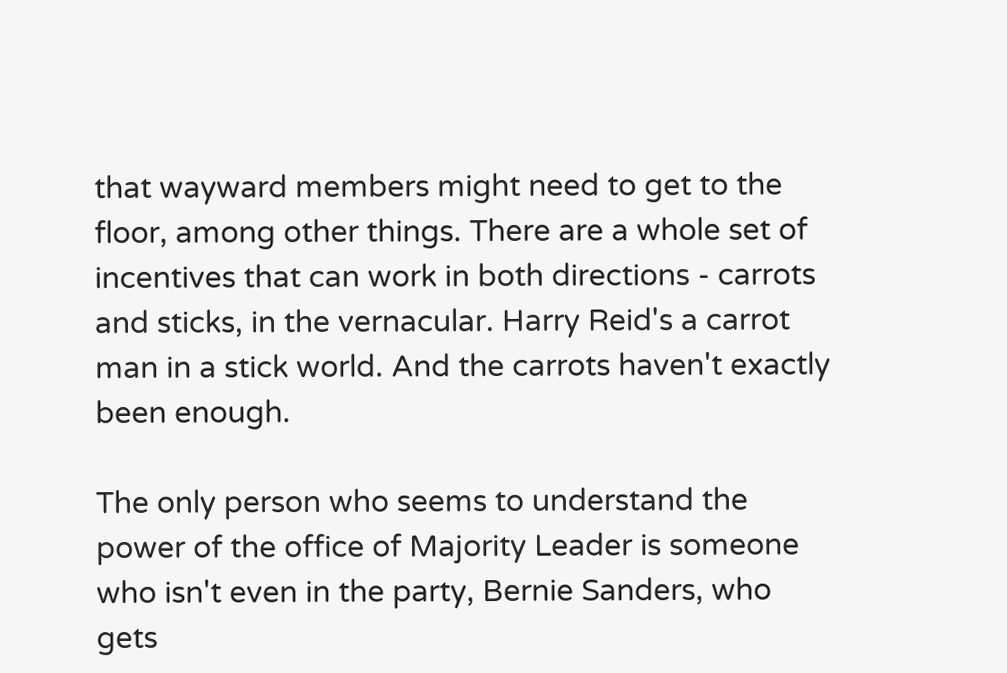that wayward members might need to get to the floor, among other things. There are a whole set of incentives that can work in both directions - carrots and sticks, in the vernacular. Harry Reid's a carrot man in a stick world. And the carrots haven't exactly been enough.

The only person who seems to understand the power of the office of Majority Leader is someone who isn't even in the party, Bernie Sanders, who gets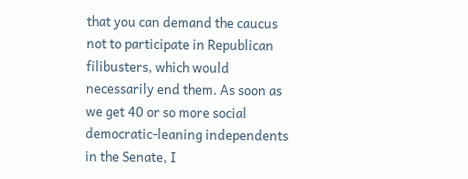that you can demand the caucus not to participate in Republican filibusters, which would necessarily end them. As soon as we get 40 or so more social democratic-leaning independents in the Senate, I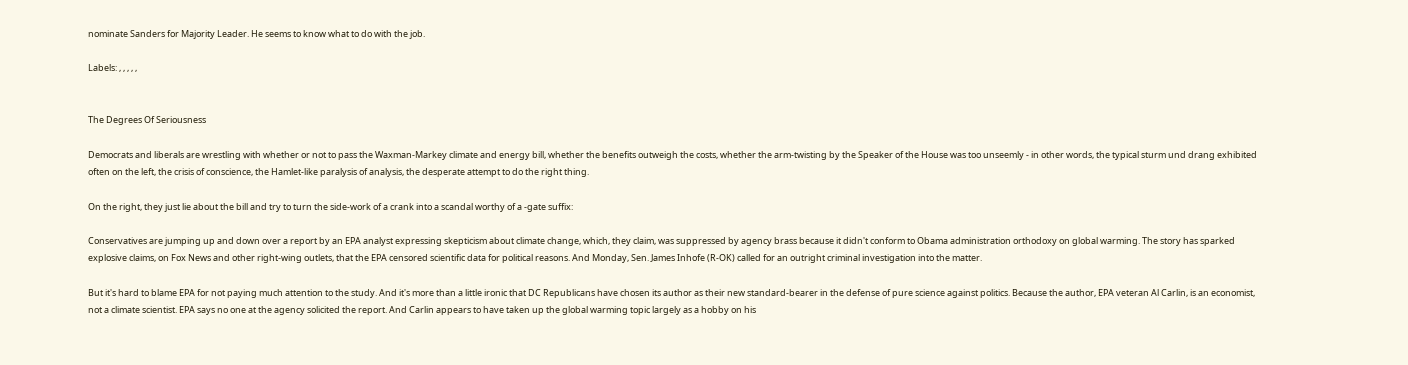nominate Sanders for Majority Leader. He seems to know what to do with the job.

Labels: , , , , ,


The Degrees Of Seriousness

Democrats and liberals are wrestling with whether or not to pass the Waxman-Markey climate and energy bill, whether the benefits outweigh the costs, whether the arm-twisting by the Speaker of the House was too unseemly - in other words, the typical sturm und drang exhibited often on the left, the crisis of conscience, the Hamlet-like paralysis of analysis, the desperate attempt to do the right thing.

On the right, they just lie about the bill and try to turn the side-work of a crank into a scandal worthy of a -gate suffix:

Conservatives are jumping up and down over a report by an EPA analyst expressing skepticism about climate change, which, they claim, was suppressed by agency brass because it didn't conform to Obama administration orthodoxy on global warming. The story has sparked explosive claims, on Fox News and other right-wing outlets, that the EPA censored scientific data for political reasons. And Monday, Sen. James Inhofe (R-OK) called for an outright criminal investigation into the matter.

But it's hard to blame EPA for not paying much attention to the study. And it's more than a little ironic that DC Republicans have chosen its author as their new standard-bearer in the defense of pure science against politics. Because the author, EPA veteran Al Carlin, is an economist, not a climate scientist. EPA says no one at the agency solicited the report. And Carlin appears to have taken up the global warming topic largely as a hobby on his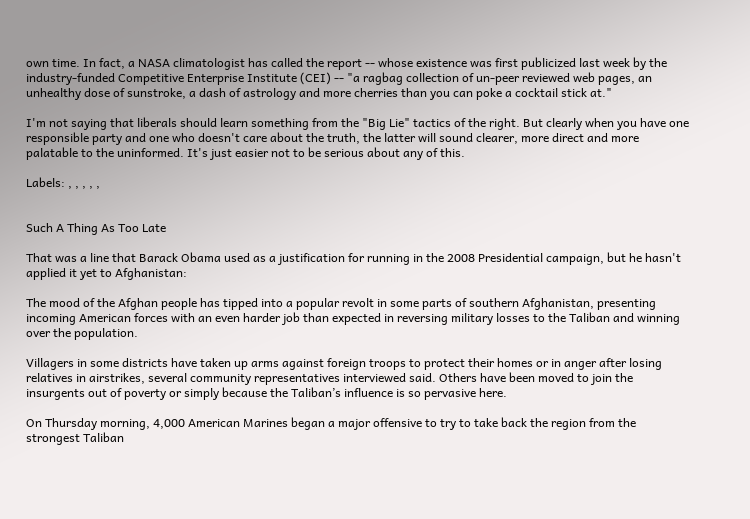own time. In fact, a NASA climatologist has called the report -- whose existence was first publicized last week by the industry-funded Competitive Enterprise Institute (CEI) -- "a ragbag collection of un-peer reviewed web pages, an unhealthy dose of sunstroke, a dash of astrology and more cherries than you can poke a cocktail stick at."

I'm not saying that liberals should learn something from the "Big Lie" tactics of the right. But clearly when you have one responsible party and one who doesn't care about the truth, the latter will sound clearer, more direct and more palatable to the uninformed. It's just easier not to be serious about any of this.

Labels: , , , , ,


Such A Thing As Too Late

That was a line that Barack Obama used as a justification for running in the 2008 Presidential campaign, but he hasn't applied it yet to Afghanistan:

The mood of the Afghan people has tipped into a popular revolt in some parts of southern Afghanistan, presenting incoming American forces with an even harder job than expected in reversing military losses to the Taliban and winning over the population.

Villagers in some districts have taken up arms against foreign troops to protect their homes or in anger after losing relatives in airstrikes, several community representatives interviewed said. Others have been moved to join the insurgents out of poverty or simply because the Taliban’s influence is so pervasive here.

On Thursday morning, 4,000 American Marines began a major offensive to try to take back the region from the strongest Taliban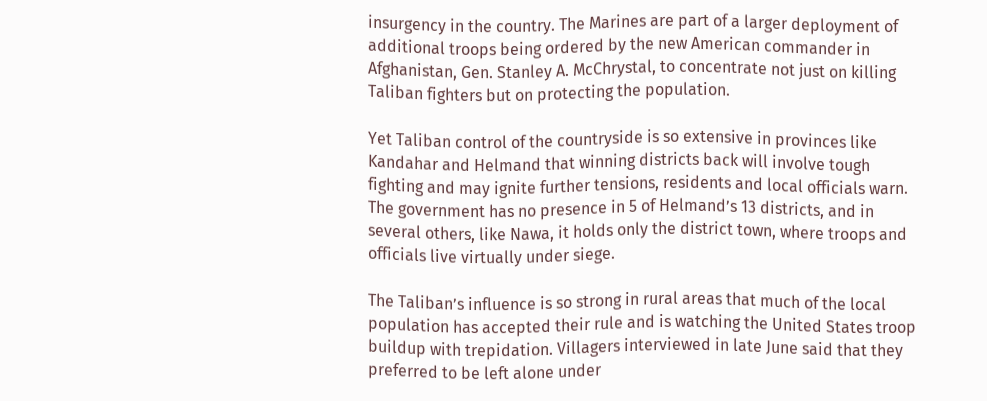insurgency in the country. The Marines are part of a larger deployment of additional troops being ordered by the new American commander in Afghanistan, Gen. Stanley A. McChrystal, to concentrate not just on killing Taliban fighters but on protecting the population.

Yet Taliban control of the countryside is so extensive in provinces like Kandahar and Helmand that winning districts back will involve tough fighting and may ignite further tensions, residents and local officials warn. The government has no presence in 5 of Helmand’s 13 districts, and in several others, like Nawa, it holds only the district town, where troops and officials live virtually under siege.

The Taliban’s influence is so strong in rural areas that much of the local population has accepted their rule and is watching the United States troop buildup with trepidation. Villagers interviewed in late June said that they preferred to be left alone under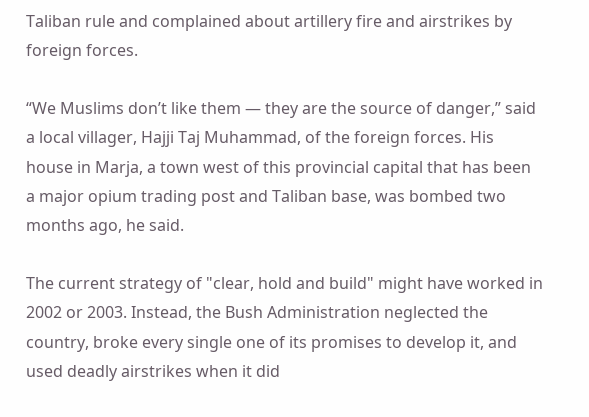Taliban rule and complained about artillery fire and airstrikes by foreign forces.

“We Muslims don’t like them — they are the source of danger,” said a local villager, Hajji Taj Muhammad, of the foreign forces. His house in Marja, a town west of this provincial capital that has been a major opium trading post and Taliban base, was bombed two months ago, he said.

The current strategy of "clear, hold and build" might have worked in 2002 or 2003. Instead, the Bush Administration neglected the country, broke every single one of its promises to develop it, and used deadly airstrikes when it did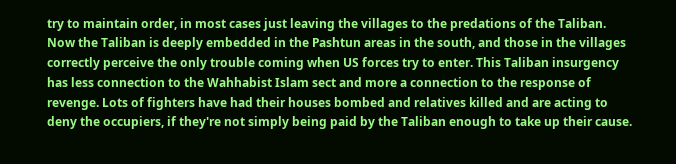try to maintain order, in most cases just leaving the villages to the predations of the Taliban. Now the Taliban is deeply embedded in the Pashtun areas in the south, and those in the villages correctly perceive the only trouble coming when US forces try to enter. This Taliban insurgency has less connection to the Wahhabist Islam sect and more a connection to the response of revenge. Lots of fighters have had their houses bombed and relatives killed and are acting to deny the occupiers, if they're not simply being paid by the Taliban enough to take up their cause.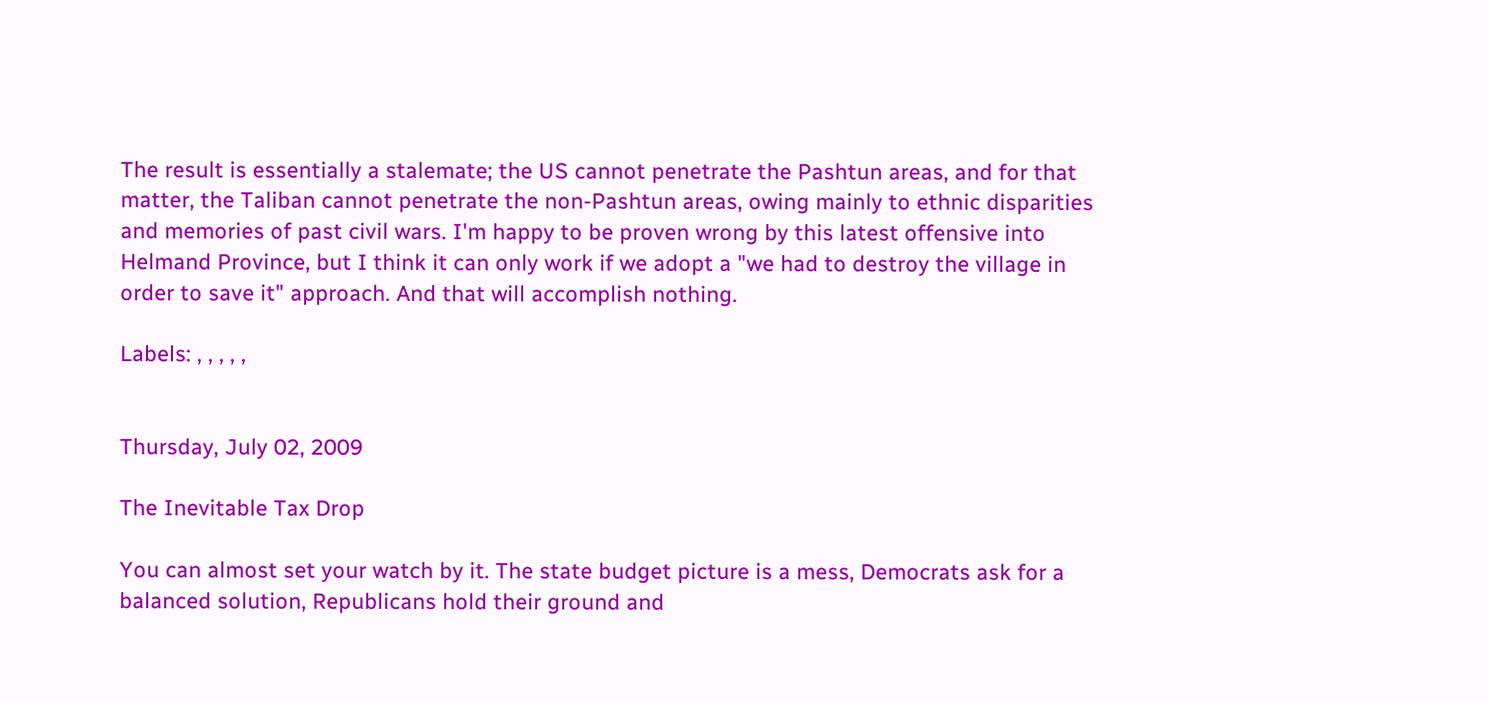The result is essentially a stalemate; the US cannot penetrate the Pashtun areas, and for that matter, the Taliban cannot penetrate the non-Pashtun areas, owing mainly to ethnic disparities and memories of past civil wars. I'm happy to be proven wrong by this latest offensive into Helmand Province, but I think it can only work if we adopt a "we had to destroy the village in order to save it" approach. And that will accomplish nothing.

Labels: , , , , ,


Thursday, July 02, 2009

The Inevitable Tax Drop

You can almost set your watch by it. The state budget picture is a mess, Democrats ask for a balanced solution, Republicans hold their ground and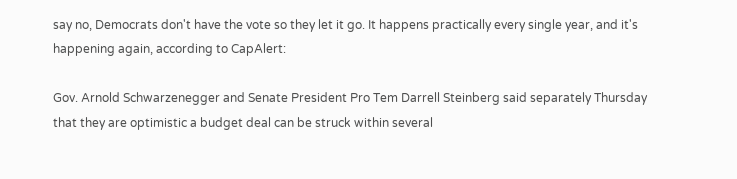say no, Democrats don't have the vote so they let it go. It happens practically every single year, and it's happening again, according to CapAlert:

Gov. Arnold Schwarzenegger and Senate President Pro Tem Darrell Steinberg said separately Thursday that they are optimistic a budget deal can be struck within several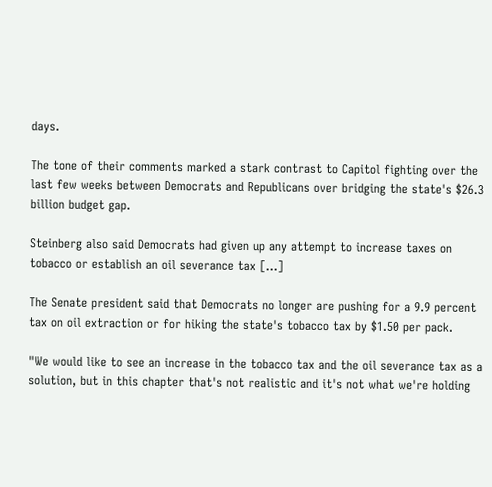days.

The tone of their comments marked a stark contrast to Capitol fighting over the last few weeks between Democrats and Republicans over bridging the state's $26.3 billion budget gap.

Steinberg also said Democrats had given up any attempt to increase taxes on tobacco or establish an oil severance tax [...]

The Senate president said that Democrats no longer are pushing for a 9.9 percent tax on oil extraction or for hiking the state's tobacco tax by $1.50 per pack.

"We would like to see an increase in the tobacco tax and the oil severance tax as a solution, but in this chapter that's not realistic and it's not what we're holding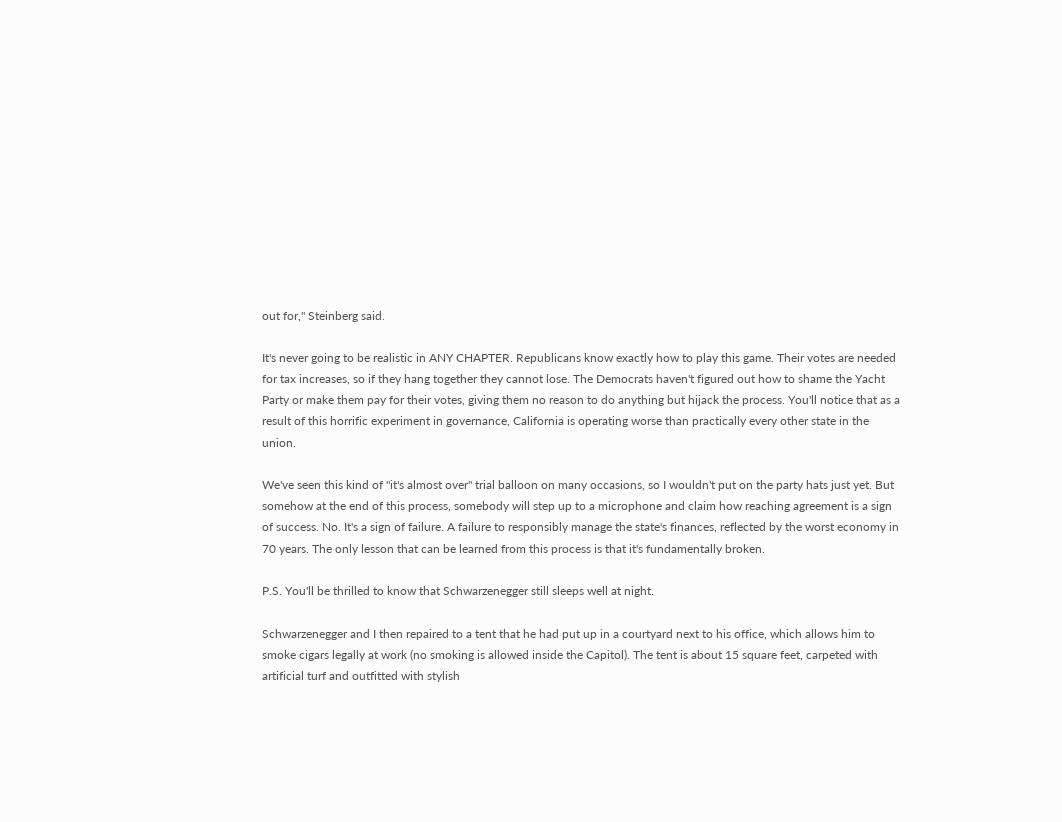out for," Steinberg said.

It's never going to be realistic in ANY CHAPTER. Republicans know exactly how to play this game. Their votes are needed for tax increases, so if they hang together they cannot lose. The Democrats haven't figured out how to shame the Yacht Party or make them pay for their votes, giving them no reason to do anything but hijack the process. You'll notice that as a result of this horrific experiment in governance, California is operating worse than practically every other state in the union.

We've seen this kind of "it's almost over" trial balloon on many occasions, so I wouldn't put on the party hats just yet. But somehow at the end of this process, somebody will step up to a microphone and claim how reaching agreement is a sign of success. No. It's a sign of failure. A failure to responsibly manage the state's finances, reflected by the worst economy in 70 years. The only lesson that can be learned from this process is that it's fundamentally broken.

P.S. You'll be thrilled to know that Schwarzenegger still sleeps well at night.

Schwarzenegger and I then repaired to a tent that he had put up in a courtyard next to his office, which allows him to smoke cigars legally at work (no smoking is allowed inside the Capitol). The tent is about 15 square feet, carpeted with artificial turf and outfitted with stylish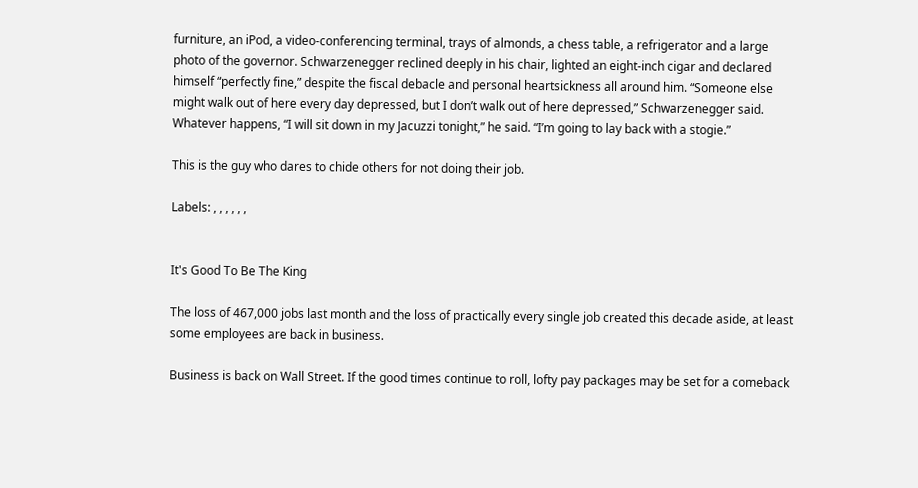furniture, an iPod, a video-conferencing terminal, trays of almonds, a chess table, a refrigerator and a large photo of the governor. Schwarzenegger reclined deeply in his chair, lighted an eight-inch cigar and declared himself “perfectly fine,” despite the fiscal debacle and personal heartsickness all around him. “Someone else might walk out of here every day depressed, but I don’t walk out of here depressed,” Schwarzenegger said. Whatever happens, “I will sit down in my Jacuzzi tonight,” he said. “I’m going to lay back with a stogie.”

This is the guy who dares to chide others for not doing their job.

Labels: , , , , , ,


It's Good To Be The King

The loss of 467,000 jobs last month and the loss of practically every single job created this decade aside, at least some employees are back in business.

Business is back on Wall Street. If the good times continue to roll, lofty pay packages may be set for a comeback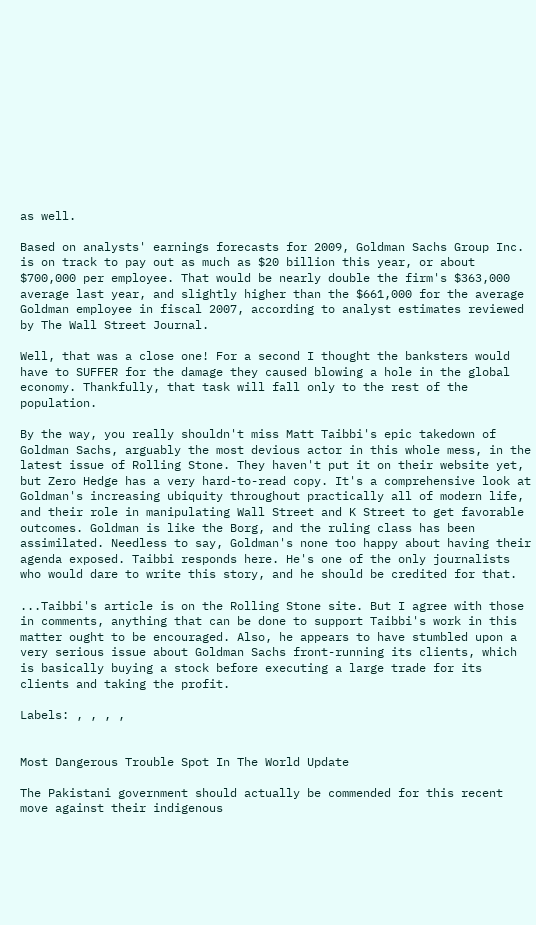as well.

Based on analysts' earnings forecasts for 2009, Goldman Sachs Group Inc. is on track to pay out as much as $20 billion this year, or about $700,000 per employee. That would be nearly double the firm's $363,000 average last year, and slightly higher than the $661,000 for the average Goldman employee in fiscal 2007, according to analyst estimates reviewed by The Wall Street Journal.

Well, that was a close one! For a second I thought the banksters would have to SUFFER for the damage they caused blowing a hole in the global economy. Thankfully, that task will fall only to the rest of the population.

By the way, you really shouldn't miss Matt Taibbi's epic takedown of Goldman Sachs, arguably the most devious actor in this whole mess, in the latest issue of Rolling Stone. They haven't put it on their website yet, but Zero Hedge has a very hard-to-read copy. It's a comprehensive look at Goldman's increasing ubiquity throughout practically all of modern life, and their role in manipulating Wall Street and K Street to get favorable outcomes. Goldman is like the Borg, and the ruling class has been assimilated. Needless to say, Goldman's none too happy about having their agenda exposed. Taibbi responds here. He's one of the only journalists who would dare to write this story, and he should be credited for that.

...Taibbi's article is on the Rolling Stone site. But I agree with those in comments, anything that can be done to support Taibbi's work in this matter ought to be encouraged. Also, he appears to have stumbled upon a very serious issue about Goldman Sachs front-running its clients, which is basically buying a stock before executing a large trade for its clients and taking the profit.

Labels: , , , ,


Most Dangerous Trouble Spot In The World Update

The Pakistani government should actually be commended for this recent move against their indigenous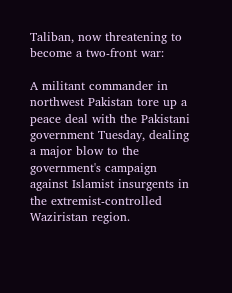Taliban, now threatening to become a two-front war:

A militant commander in northwest Pakistan tore up a peace deal with the Pakistani government Tuesday, dealing a major blow to the government's campaign against Islamist insurgents in the extremist-controlled Waziristan region.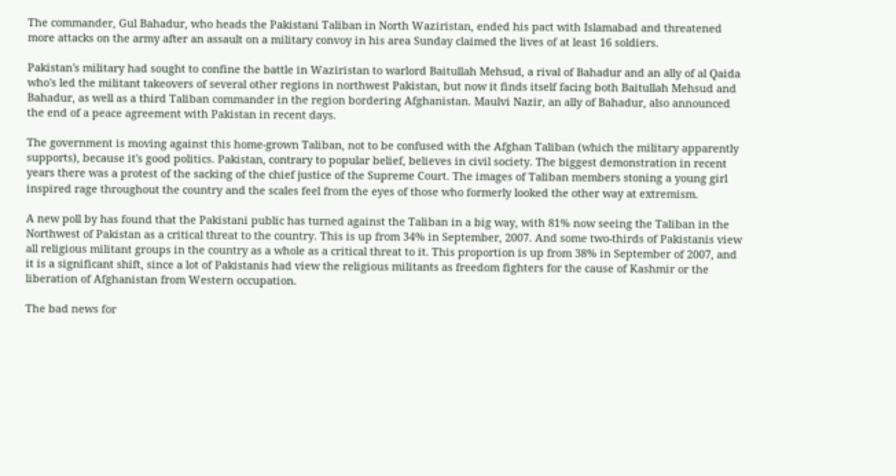The commander, Gul Bahadur, who heads the Pakistani Taliban in North Waziristan, ended his pact with Islamabad and threatened more attacks on the army after an assault on a military convoy in his area Sunday claimed the lives of at least 16 soldiers.

Pakistan's military had sought to confine the battle in Waziristan to warlord Baitullah Mehsud, a rival of Bahadur and an ally of al Qaida who's led the militant takeovers of several other regions in northwest Pakistan, but now it finds itself facing both Baitullah Mehsud and Bahadur, as well as a third Taliban commander in the region bordering Afghanistan. Maulvi Nazir, an ally of Bahadur, also announced the end of a peace agreement with Pakistan in recent days.

The government is moving against this home-grown Taliban, not to be confused with the Afghan Taliban (which the military apparently supports), because it's good politics. Pakistan, contrary to popular belief, believes in civil society. The biggest demonstration in recent years there was a protest of the sacking of the chief justice of the Supreme Court. The images of Taliban members stoning a young girl inspired rage throughout the country and the scales feel from the eyes of those who formerly looked the other way at extremism.

A new poll by has found that the Pakistani public has turned against the Taliban in a big way, with 81% now seeing the Taliban in the Northwest of Pakistan as a critical threat to the country. This is up from 34% in September, 2007. And some two-thirds of Pakistanis view all religious militant groups in the country as a whole as a critical threat to it. This proportion is up from 38% in September of 2007, and it is a significant shift, since a lot of Pakistanis had view the religious militants as freedom fighters for the cause of Kashmir or the liberation of Afghanistan from Western occupation.

The bad news for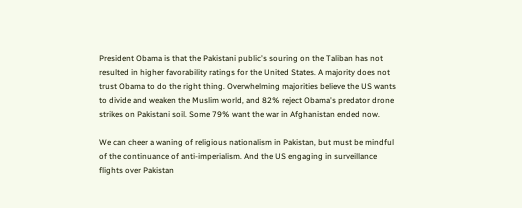President Obama is that the Pakistani public's souring on the Taliban has not resulted in higher favorability ratings for the United States. A majority does not trust Obama to do the right thing. Overwhelming majorities believe the US wants to divide and weaken the Muslim world, and 82% reject Obama's predator drone strikes on Pakistani soil. Some 79% want the war in Afghanistan ended now.

We can cheer a waning of religious nationalism in Pakistan, but must be mindful of the continuance of anti-imperialism. And the US engaging in surveillance flights over Pakistan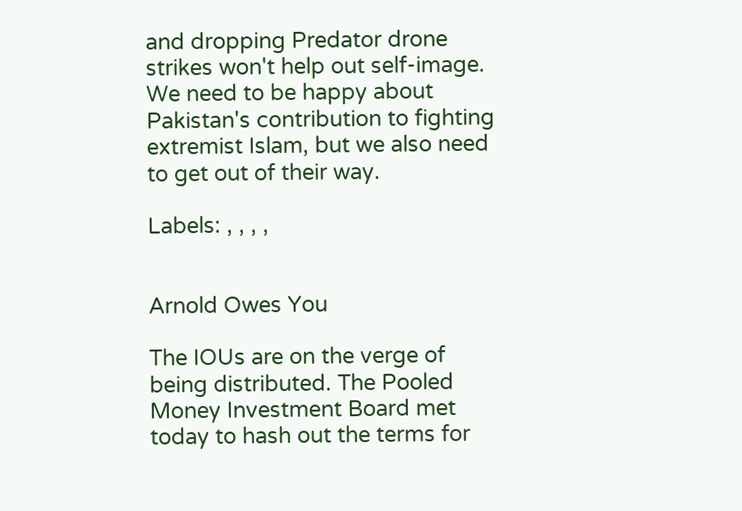and dropping Predator drone strikes won't help out self-image. We need to be happy about Pakistan's contribution to fighting extremist Islam, but we also need to get out of their way.

Labels: , , , ,


Arnold Owes You

The IOUs are on the verge of being distributed. The Pooled Money Investment Board met today to hash out the terms for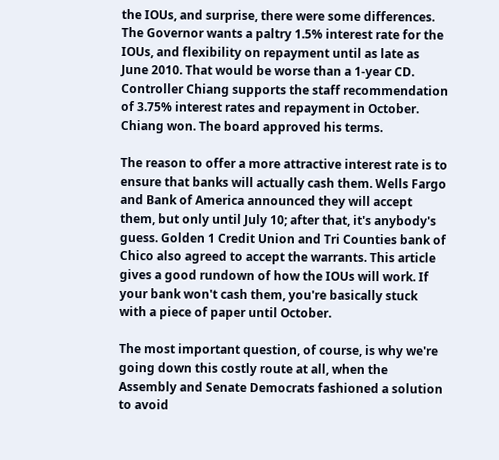the IOUs, and surprise, there were some differences. The Governor wants a paltry 1.5% interest rate for the IOUs, and flexibility on repayment until as late as June 2010. That would be worse than a 1-year CD. Controller Chiang supports the staff recommendation of 3.75% interest rates and repayment in October. Chiang won. The board approved his terms.

The reason to offer a more attractive interest rate is to ensure that banks will actually cash them. Wells Fargo and Bank of America announced they will accept them, but only until July 10; after that, it's anybody's guess. Golden 1 Credit Union and Tri Counties bank of Chico also agreed to accept the warrants. This article gives a good rundown of how the IOUs will work. If your bank won't cash them, you're basically stuck with a piece of paper until October.

The most important question, of course, is why we're going down this costly route at all, when the Assembly and Senate Democrats fashioned a solution to avoid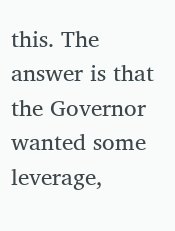this. The answer is that the Governor wanted some leverage,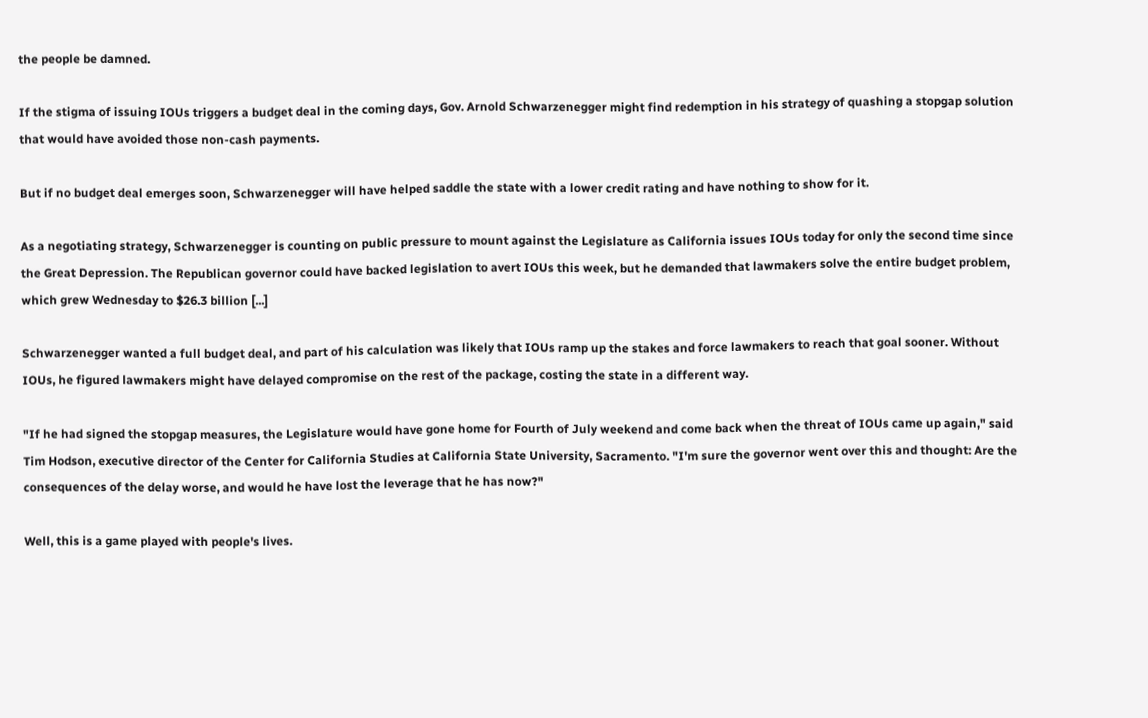the people be damned.

If the stigma of issuing IOUs triggers a budget deal in the coming days, Gov. Arnold Schwarzenegger might find redemption in his strategy of quashing a stopgap solution that would have avoided those non-cash payments.

But if no budget deal emerges soon, Schwarzenegger will have helped saddle the state with a lower credit rating and have nothing to show for it.

As a negotiating strategy, Schwarzenegger is counting on public pressure to mount against the Legislature as California issues IOUs today for only the second time since the Great Depression. The Republican governor could have backed legislation to avert IOUs this week, but he demanded that lawmakers solve the entire budget problem, which grew Wednesday to $26.3 billion [...]

Schwarzenegger wanted a full budget deal, and part of his calculation was likely that IOUs ramp up the stakes and force lawmakers to reach that goal sooner. Without IOUs, he figured lawmakers might have delayed compromise on the rest of the package, costing the state in a different way.

"If he had signed the stopgap measures, the Legislature would have gone home for Fourth of July weekend and come back when the threat of IOUs came up again," said Tim Hodson, executive director of the Center for California Studies at California State University, Sacramento. "I'm sure the governor went over this and thought: Are the consequences of the delay worse, and would he have lost the leverage that he has now?"

Well, this is a game played with people's lives.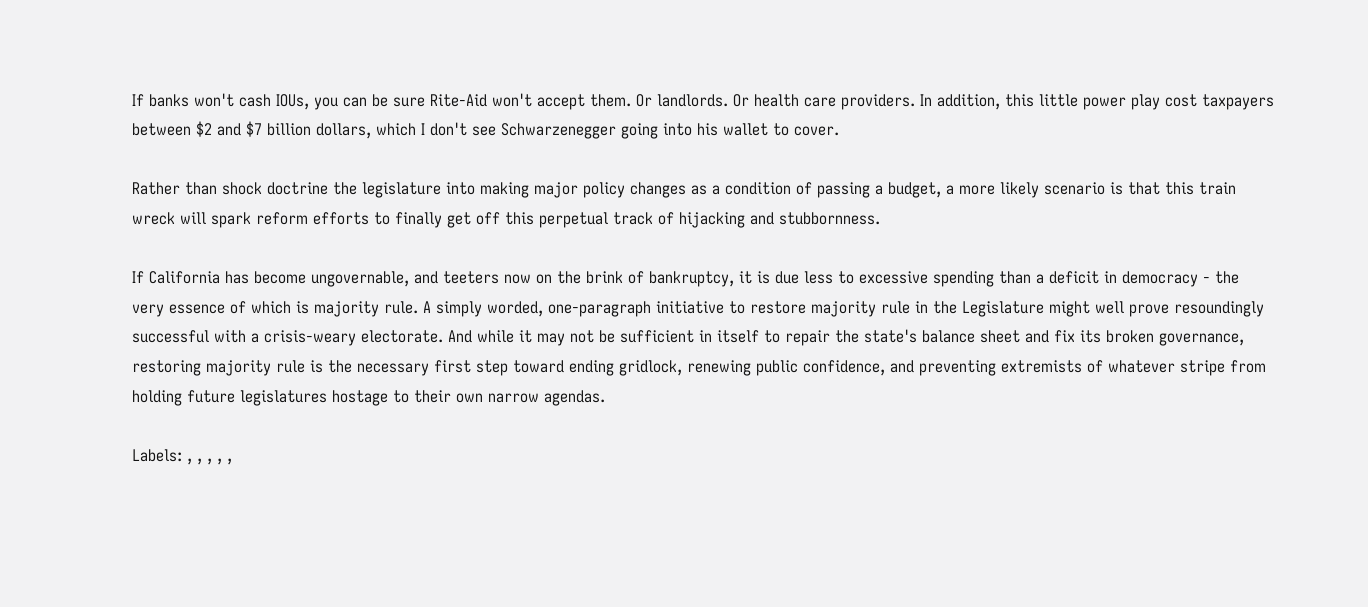If banks won't cash IOUs, you can be sure Rite-Aid won't accept them. Or landlords. Or health care providers. In addition, this little power play cost taxpayers between $2 and $7 billion dollars, which I don't see Schwarzenegger going into his wallet to cover.

Rather than shock doctrine the legislature into making major policy changes as a condition of passing a budget, a more likely scenario is that this train wreck will spark reform efforts to finally get off this perpetual track of hijacking and stubbornness.

If California has become ungovernable, and teeters now on the brink of bankruptcy, it is due less to excessive spending than a deficit in democracy - the very essence of which is majority rule. A simply worded, one-paragraph initiative to restore majority rule in the Legislature might well prove resoundingly successful with a crisis-weary electorate. And while it may not be sufficient in itself to repair the state's balance sheet and fix its broken governance, restoring majority rule is the necessary first step toward ending gridlock, renewing public confidence, and preventing extremists of whatever stripe from holding future legislatures hostage to their own narrow agendas.

Labels: , , , , ,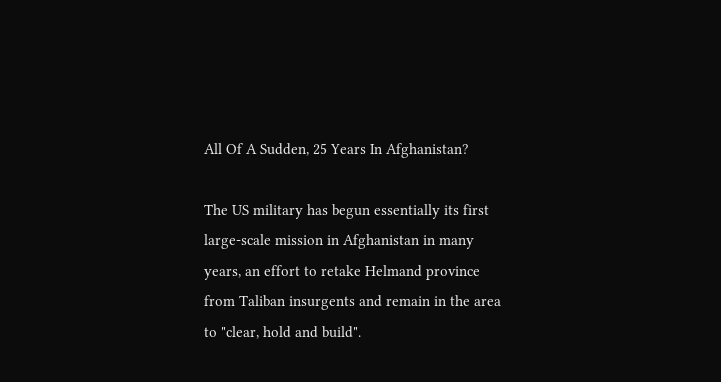All Of A Sudden, 25 Years In Afghanistan?

The US military has begun essentially its first large-scale mission in Afghanistan in many years, an effort to retake Helmand province from Taliban insurgents and remain in the area to "clear, hold and build".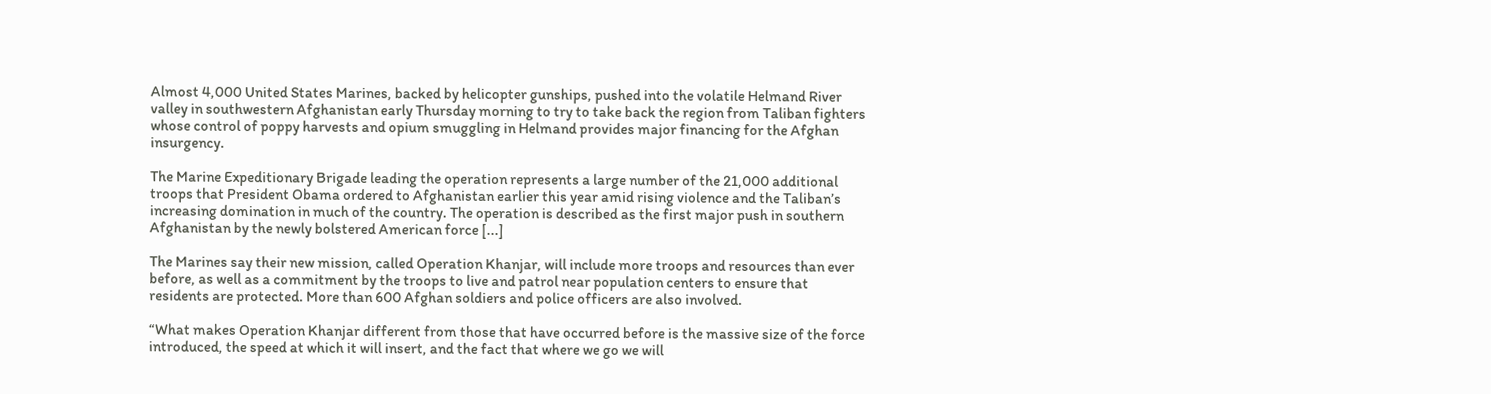Almost 4,000 United States Marines, backed by helicopter gunships, pushed into the volatile Helmand River valley in southwestern Afghanistan early Thursday morning to try to take back the region from Taliban fighters whose control of poppy harvests and opium smuggling in Helmand provides major financing for the Afghan insurgency.

The Marine Expeditionary Brigade leading the operation represents a large number of the 21,000 additional troops that President Obama ordered to Afghanistan earlier this year amid rising violence and the Taliban’s increasing domination in much of the country. The operation is described as the first major push in southern Afghanistan by the newly bolstered American force [...]

The Marines say their new mission, called Operation Khanjar, will include more troops and resources than ever before, as well as a commitment by the troops to live and patrol near population centers to ensure that residents are protected. More than 600 Afghan soldiers and police officers are also involved.

“What makes Operation Khanjar different from those that have occurred before is the massive size of the force introduced, the speed at which it will insert, and the fact that where we go we will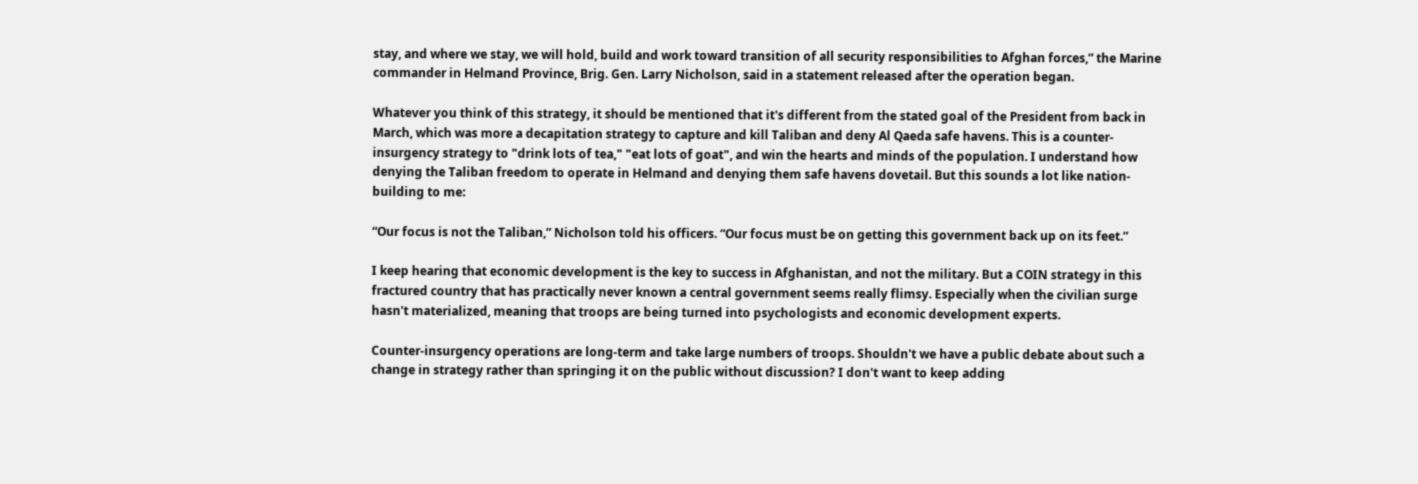stay, and where we stay, we will hold, build and work toward transition of all security responsibilities to Afghan forces,” the Marine commander in Helmand Province, Brig. Gen. Larry Nicholson, said in a statement released after the operation began.

Whatever you think of this strategy, it should be mentioned that it's different from the stated goal of the President from back in March, which was more a decapitation strategy to capture and kill Taliban and deny Al Qaeda safe havens. This is a counter-insurgency strategy to "drink lots of tea," "eat lots of goat", and win the hearts and minds of the population. I understand how denying the Taliban freedom to operate in Helmand and denying them safe havens dovetail. But this sounds a lot like nation-building to me:

“Our focus is not the Taliban,” Nicholson told his officers. “Our focus must be on getting this government back up on its feet.”

I keep hearing that economic development is the key to success in Afghanistan, and not the military. But a COIN strategy in this fractured country that has practically never known a central government seems really flimsy. Especially when the civilian surge hasn't materialized, meaning that troops are being turned into psychologists and economic development experts.

Counter-insurgency operations are long-term and take large numbers of troops. Shouldn't we have a public debate about such a change in strategy rather than springing it on the public without discussion? I don't want to keep adding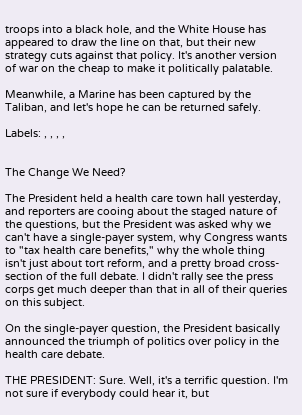troops into a black hole, and the White House has appeared to draw the line on that, but their new strategy cuts against that policy. It's another version of war on the cheap to make it politically palatable.

Meanwhile, a Marine has been captured by the Taliban, and let's hope he can be returned safely.

Labels: , , , ,


The Change We Need?

The President held a health care town hall yesterday, and reporters are cooing about the staged nature of the questions, but the President was asked why we can't have a single-payer system, why Congress wants to "tax health care benefits," why the whole thing isn't just about tort reform, and a pretty broad cross-section of the full debate. I didn't rally see the press corps get much deeper than that in all of their queries on this subject.

On the single-payer question, the President basically announced the triumph of politics over policy in the health care debate.

THE PRESIDENT: Sure. Well, it's a terrific question. I'm not sure if everybody could hear it, but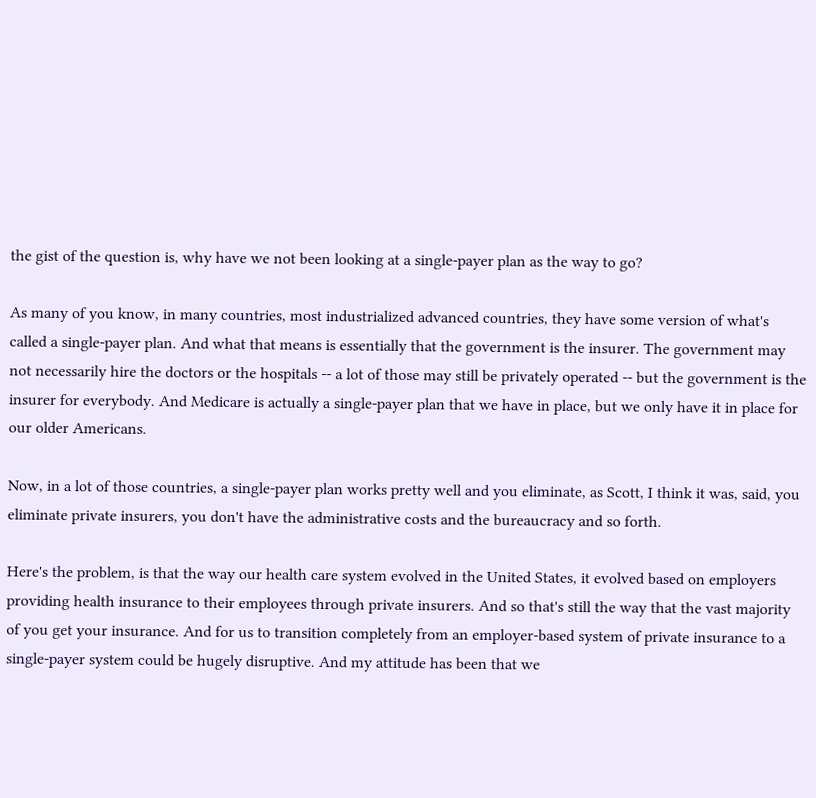the gist of the question is, why have we not been looking at a single-payer plan as the way to go?

As many of you know, in many countries, most industrialized advanced countries, they have some version of what's called a single-payer plan. And what that means is essentially that the government is the insurer. The government may not necessarily hire the doctors or the hospitals -- a lot of those may still be privately operated -- but the government is the insurer for everybody. And Medicare is actually a single-payer plan that we have in place, but we only have it in place for our older Americans.

Now, in a lot of those countries, a single-payer plan works pretty well and you eliminate, as Scott, I think it was, said, you eliminate private insurers, you don't have the administrative costs and the bureaucracy and so forth.

Here's the problem, is that the way our health care system evolved in the United States, it evolved based on employers providing health insurance to their employees through private insurers. And so that's still the way that the vast majority of you get your insurance. And for us to transition completely from an employer-based system of private insurance to a single-payer system could be hugely disruptive. And my attitude has been that we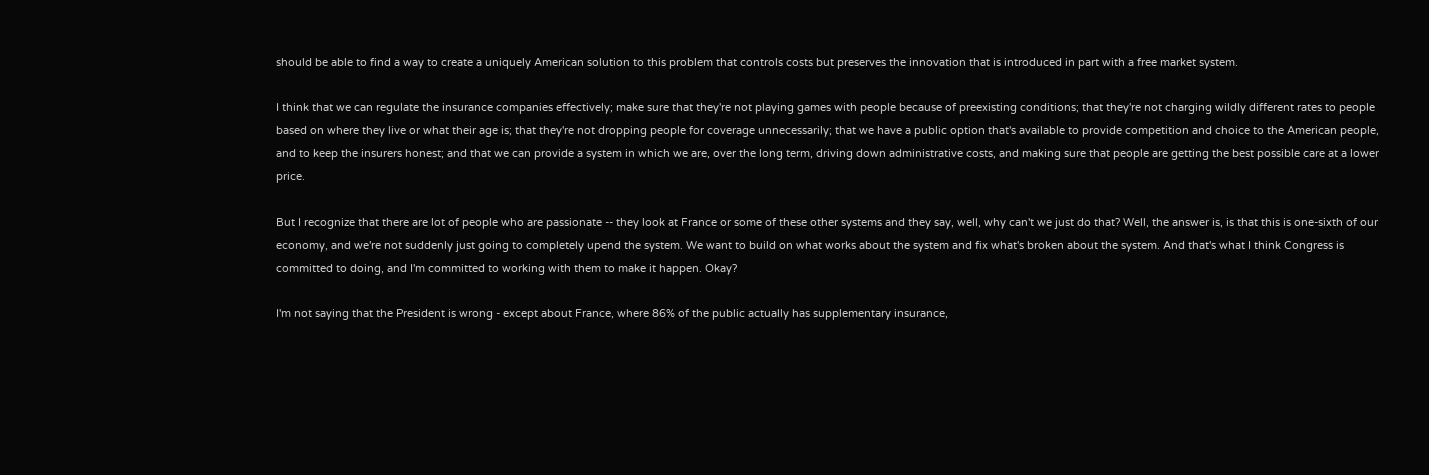should be able to find a way to create a uniquely American solution to this problem that controls costs but preserves the innovation that is introduced in part with a free market system.

I think that we can regulate the insurance companies effectively; make sure that they're not playing games with people because of preexisting conditions; that they're not charging wildly different rates to people based on where they live or what their age is; that they're not dropping people for coverage unnecessarily; that we have a public option that's available to provide competition and choice to the American people, and to keep the insurers honest; and that we can provide a system in which we are, over the long term, driving down administrative costs, and making sure that people are getting the best possible care at a lower price.

But I recognize that there are lot of people who are passionate -- they look at France or some of these other systems and they say, well, why can't we just do that? Well, the answer is, is that this is one-sixth of our economy, and we're not suddenly just going to completely upend the system. We want to build on what works about the system and fix what's broken about the system. And that's what I think Congress is committed to doing, and I'm committed to working with them to make it happen. Okay?

I'm not saying that the President is wrong - except about France, where 86% of the public actually has supplementary insurance,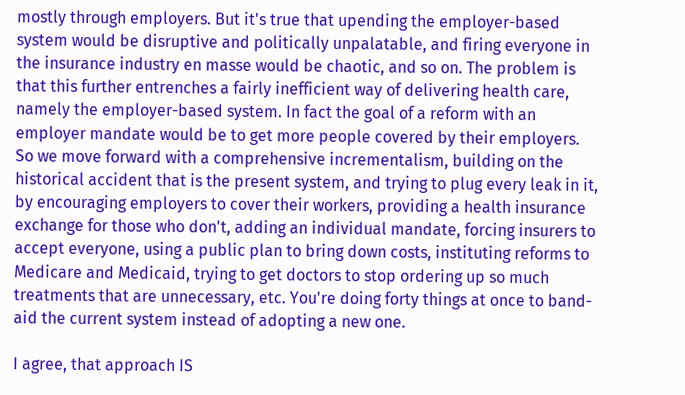mostly through employers. But it's true that upending the employer-based system would be disruptive and politically unpalatable, and firing everyone in the insurance industry en masse would be chaotic, and so on. The problem is that this further entrenches a fairly inefficient way of delivering health care, namely the employer-based system. In fact the goal of a reform with an employer mandate would be to get more people covered by their employers. So we move forward with a comprehensive incrementalism, building on the historical accident that is the present system, and trying to plug every leak in it, by encouraging employers to cover their workers, providing a health insurance exchange for those who don't, adding an individual mandate, forcing insurers to accept everyone, using a public plan to bring down costs, instituting reforms to Medicare and Medicaid, trying to get doctors to stop ordering up so much treatments that are unnecessary, etc. You're doing forty things at once to band-aid the current system instead of adopting a new one.

I agree, that approach IS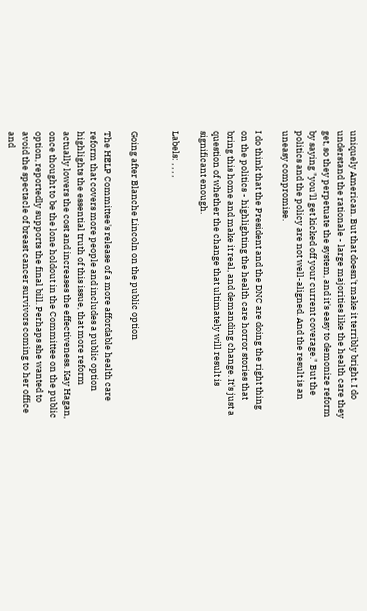uniquely American. But that doesn't make it terribly bright. I do understand the rationale - large majorities like the health care they get, so they perpetuate the system, and it's easy to demonize reform by saying "you'll get kicked off your current coverage." But the politics and the policy are not well-aligned. And the result is an uneasy compromise.

I do think that the President and the DNC are doing the right thing on the politics - highlighting the health care horror stories that bring this home and make it real, and demanding change. It's just a question of whether the change that ultimately will result is significant enough.

Labels: , , , ,


Going after Blanche Lincoln on the public option

The HELP Committee's release of a more affordable health care reform that covers more people and includes a public option highlights the essential truth of this issue, that more reform actually lowers the cost and increases the effectiveness. Kay Hagan, once thought to be the lone holdout in the Committee on the public option, reportedly supports the final bill. Perhaps she wanted to avoid the spectacle of breast cancer survivors coming to her office and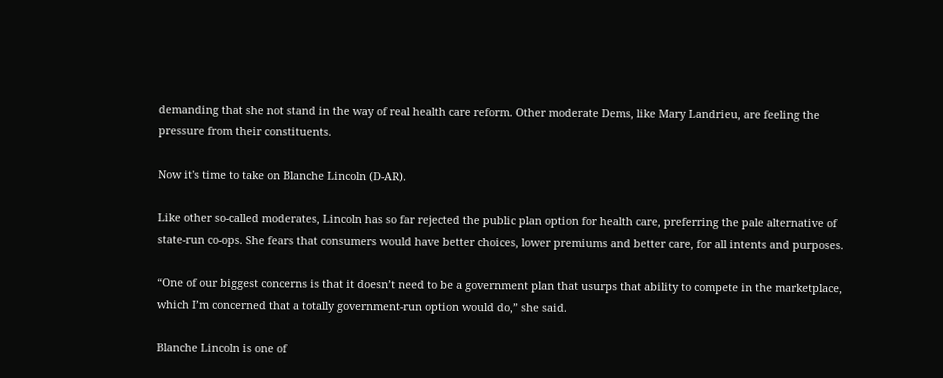demanding that she not stand in the way of real health care reform. Other moderate Dems, like Mary Landrieu, are feeling the pressure from their constituents.

Now it's time to take on Blanche Lincoln (D-AR).

Like other so-called moderates, Lincoln has so far rejected the public plan option for health care, preferring the pale alternative of state-run co-ops. She fears that consumers would have better choices, lower premiums and better care, for all intents and purposes.

“One of our biggest concerns is that it doesn’t need to be a government plan that usurps that ability to compete in the marketplace, which I’m concerned that a totally government-run option would do,” she said.

Blanche Lincoln is one of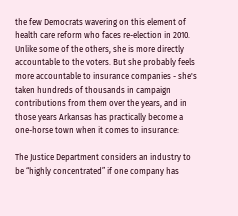the few Democrats wavering on this element of health care reform who faces re-election in 2010. Unlike some of the others, she is more directly accountable to the voters. But she probably feels more accountable to insurance companies - she's taken hundreds of thousands in campaign contributions from them over the years, and in those years Arkansas has practically become a one-horse town when it comes to insurance:

The Justice Department considers an industry to be “highly concentrated” if one company has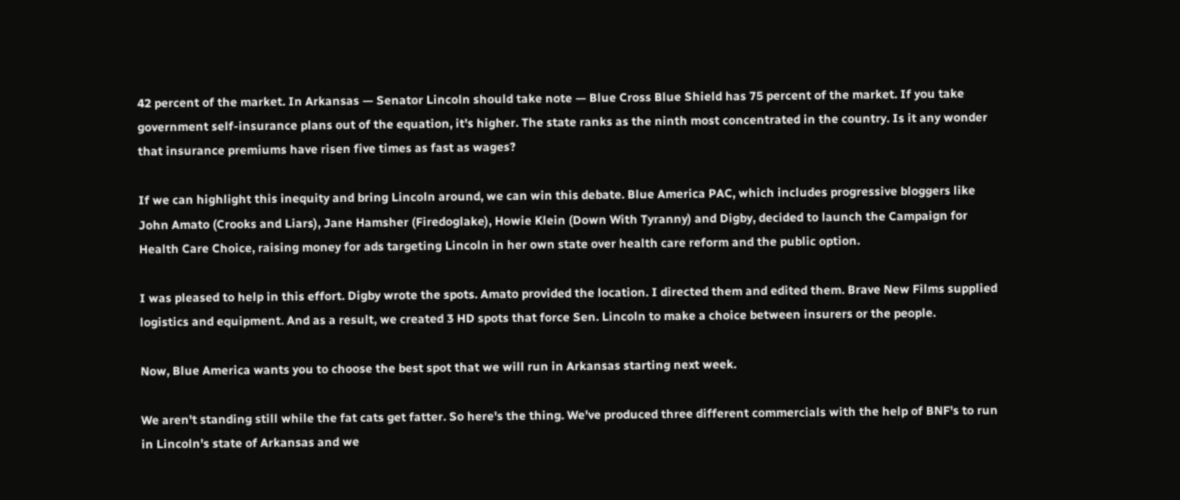42 percent of the market. In Arkansas — Senator Lincoln should take note — Blue Cross Blue Shield has 75 percent of the market. If you take government self-insurance plans out of the equation, it's higher. The state ranks as the ninth most concentrated in the country. Is it any wonder that insurance premiums have risen five times as fast as wages?

If we can highlight this inequity and bring Lincoln around, we can win this debate. Blue America PAC, which includes progressive bloggers like John Amato (Crooks and Liars), Jane Hamsher (Firedoglake), Howie Klein (Down With Tyranny) and Digby, decided to launch the Campaign for Health Care Choice, raising money for ads targeting Lincoln in her own state over health care reform and the public option.

I was pleased to help in this effort. Digby wrote the spots. Amato provided the location. I directed them and edited them. Brave New Films supplied logistics and equipment. And as a result, we created 3 HD spots that force Sen. Lincoln to make a choice between insurers or the people.

Now, Blue America wants you to choose the best spot that we will run in Arkansas starting next week.

We aren't standing still while the fat cats get fatter. So here's the thing. We've produced three different commercials with the help of BNF's to run in Lincoln's state of Arkansas and we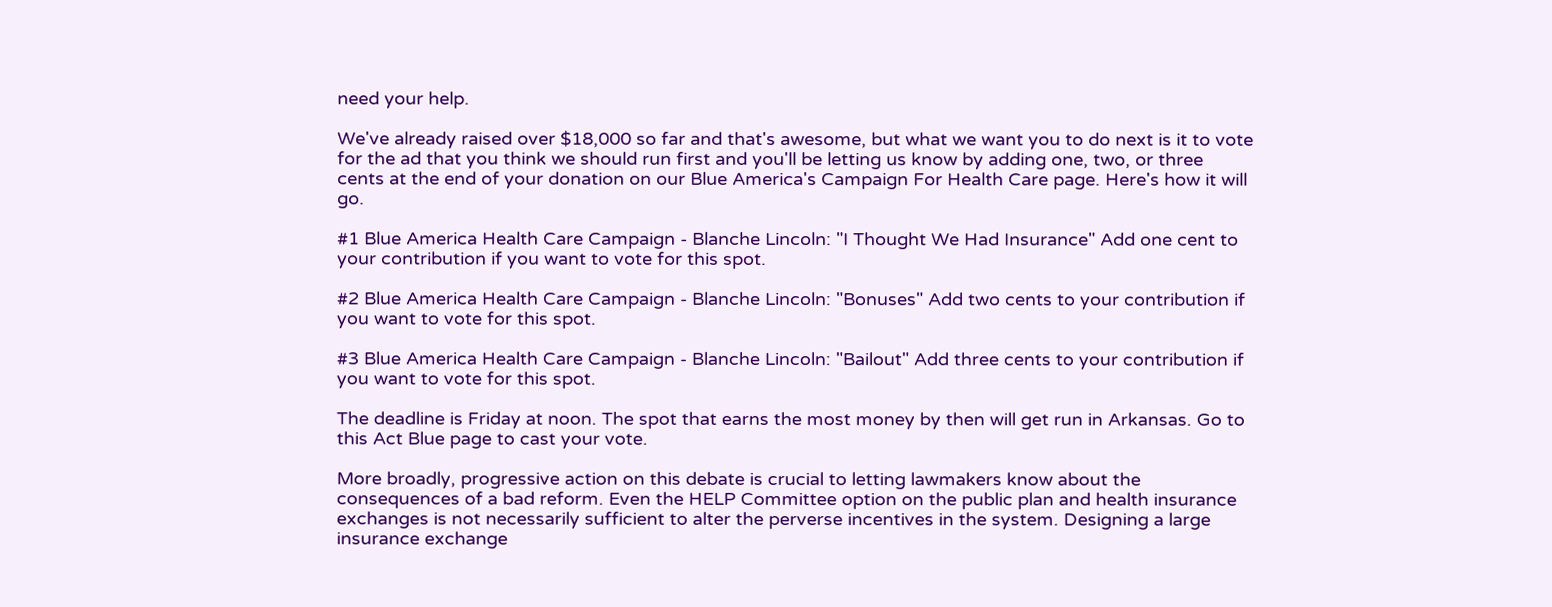need your help.

We've already raised over $18,000 so far and that's awesome, but what we want you to do next is it to vote for the ad that you think we should run first and you'll be letting us know by adding one, two, or three cents at the end of your donation on our Blue America's Campaign For Health Care page. Here's how it will go.

#1 Blue America Health Care Campaign - Blanche Lincoln: "I Thought We Had Insurance" Add one cent to your contribution if you want to vote for this spot.

#2 Blue America Health Care Campaign - Blanche Lincoln: "Bonuses" Add two cents to your contribution if you want to vote for this spot.

#3 Blue America Health Care Campaign - Blanche Lincoln: "Bailout" Add three cents to your contribution if you want to vote for this spot.

The deadline is Friday at noon. The spot that earns the most money by then will get run in Arkansas. Go to this Act Blue page to cast your vote.

More broadly, progressive action on this debate is crucial to letting lawmakers know about the consequences of a bad reform. Even the HELP Committee option on the public plan and health insurance exchanges is not necessarily sufficient to alter the perverse incentives in the system. Designing a large insurance exchange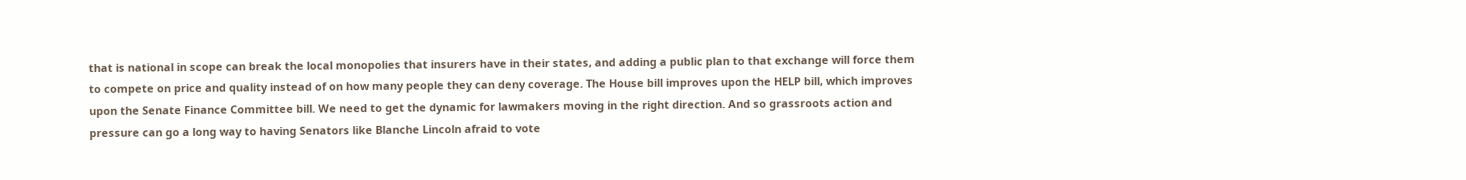that is national in scope can break the local monopolies that insurers have in their states, and adding a public plan to that exchange will force them to compete on price and quality instead of on how many people they can deny coverage. The House bill improves upon the HELP bill, which improves upon the Senate Finance Committee bill. We need to get the dynamic for lawmakers moving in the right direction. And so grassroots action and pressure can go a long way to having Senators like Blanche Lincoln afraid to vote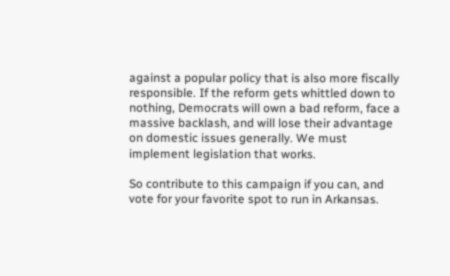against a popular policy that is also more fiscally responsible. If the reform gets whittled down to nothing, Democrats will own a bad reform, face a massive backlash, and will lose their advantage on domestic issues generally. We must implement legislation that works.

So contribute to this campaign if you can, and vote for your favorite spot to run in Arkansas.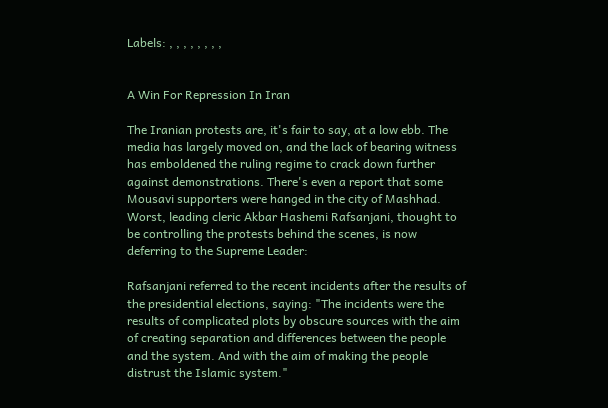Labels: , , , , , , , ,


A Win For Repression In Iran

The Iranian protests are, it's fair to say, at a low ebb. The media has largely moved on, and the lack of bearing witness has emboldened the ruling regime to crack down further against demonstrations. There's even a report that some Mousavi supporters were hanged in the city of Mashhad. Worst, leading cleric Akbar Hashemi Rafsanjani, thought to be controlling the protests behind the scenes, is now deferring to the Supreme Leader:

Rafsanjani referred to the recent incidents after the results of the presidential elections, saying: "The incidents were the results of complicated plots by obscure sources with the aim of creating separation and differences between the people and the system. And with the aim of making the people distrust the Islamic system."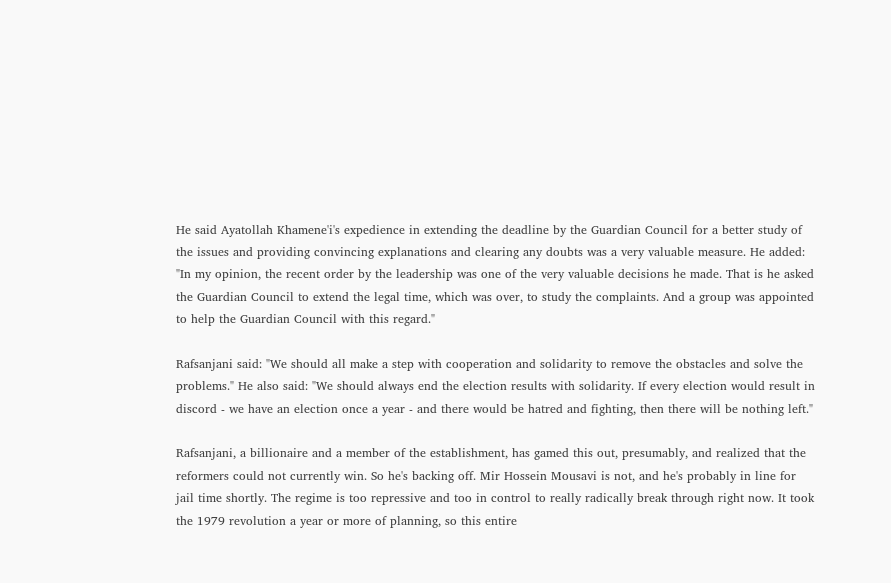He said Ayatollah Khamene'i's expedience in extending the deadline by the Guardian Council for a better study of the issues and providing convincing explanations and clearing any doubts was a very valuable measure. He added: "In my opinion, the recent order by the leadership was one of the very valuable decisions he made. That is he asked the Guardian Council to extend the legal time, which was over, to study the complaints. And a group was appointed to help the Guardian Council with this regard."

Rafsanjani said: "We should all make a step with cooperation and solidarity to remove the obstacles and solve the problems." He also said: "We should always end the election results with solidarity. If every election would result in discord - we have an election once a year - and there would be hatred and fighting, then there will be nothing left."

Rafsanjani, a billionaire and a member of the establishment, has gamed this out, presumably, and realized that the reformers could not currently win. So he's backing off. Mir Hossein Mousavi is not, and he's probably in line for jail time shortly. The regime is too repressive and too in control to really radically break through right now. It took the 1979 revolution a year or more of planning, so this entire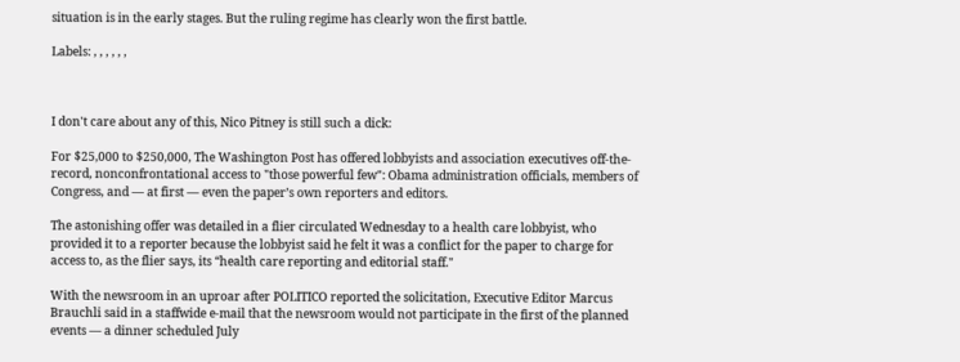situation is in the early stages. But the ruling regime has clearly won the first battle.

Labels: , , , , , ,



I don't care about any of this, Nico Pitney is still such a dick:

For $25,000 to $250,000, The Washington Post has offered lobbyists and association executives off-the-record, nonconfrontational access to "those powerful few": Obama administration officials, members of Congress, and — at first — even the paper’s own reporters and editors.

The astonishing offer was detailed in a flier circulated Wednesday to a health care lobbyist, who provided it to a reporter because the lobbyist said he felt it was a conflict for the paper to charge for access to, as the flier says, its “health care reporting and editorial staff."

With the newsroom in an uproar after POLITICO reported the solicitation, Executive Editor Marcus Brauchli said in a staffwide e-mail that the newsroom would not participate in the first of the planned events — a dinner scheduled July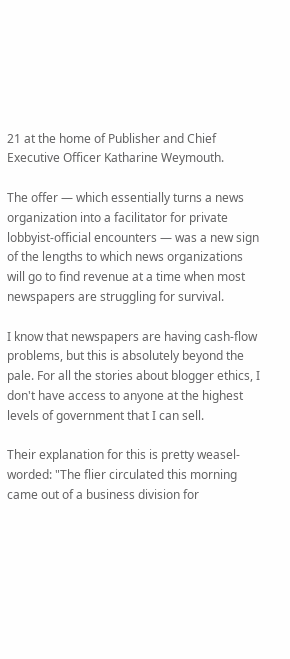21 at the home of Publisher and Chief Executive Officer Katharine Weymouth.

The offer — which essentially turns a news organization into a facilitator for private lobbyist-official encounters — was a new sign of the lengths to which news organizations will go to find revenue at a time when most newspapers are struggling for survival.

I know that newspapers are having cash-flow problems, but this is absolutely beyond the pale. For all the stories about blogger ethics, I don't have access to anyone at the highest levels of government that I can sell.

Their explanation for this is pretty weasel-worded: "The flier circulated this morning came out of a business division for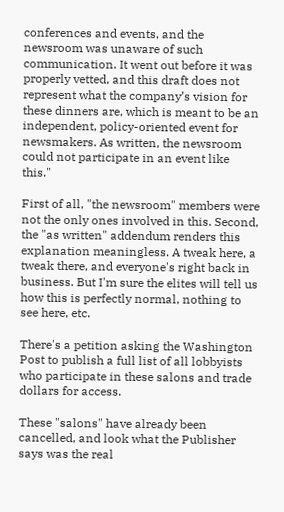conferences and events, and the newsroom was unaware of such communication. It went out before it was properly vetted, and this draft does not represent what the company’s vision for these dinners are, which is meant to be an independent, policy-oriented event for newsmakers. As written, the newsroom could not participate in an event like this."

First of all, "the newsroom" members were not the only ones involved in this. Second, the "as written" addendum renders this explanation meaningless. A tweak here, a tweak there, and everyone's right back in business. But I'm sure the elites will tell us how this is perfectly normal, nothing to see here, etc.

There's a petition asking the Washington Post to publish a full list of all lobbyists who participate in these salons and trade dollars for access.

These "salons" have already been cancelled, and look what the Publisher says was the real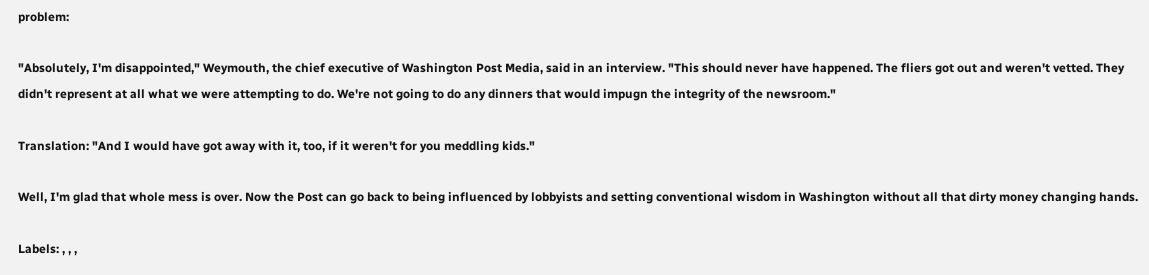problem:

"Absolutely, I'm disappointed," Weymouth, the chief executive of Washington Post Media, said in an interview. "This should never have happened. The fliers got out and weren't vetted. They didn't represent at all what we were attempting to do. We're not going to do any dinners that would impugn the integrity of the newsroom."

Translation: "And I would have got away with it, too, if it weren't for you meddling kids."

Well, I'm glad that whole mess is over. Now the Post can go back to being influenced by lobbyists and setting conventional wisdom in Washington without all that dirty money changing hands.

Labels: , , ,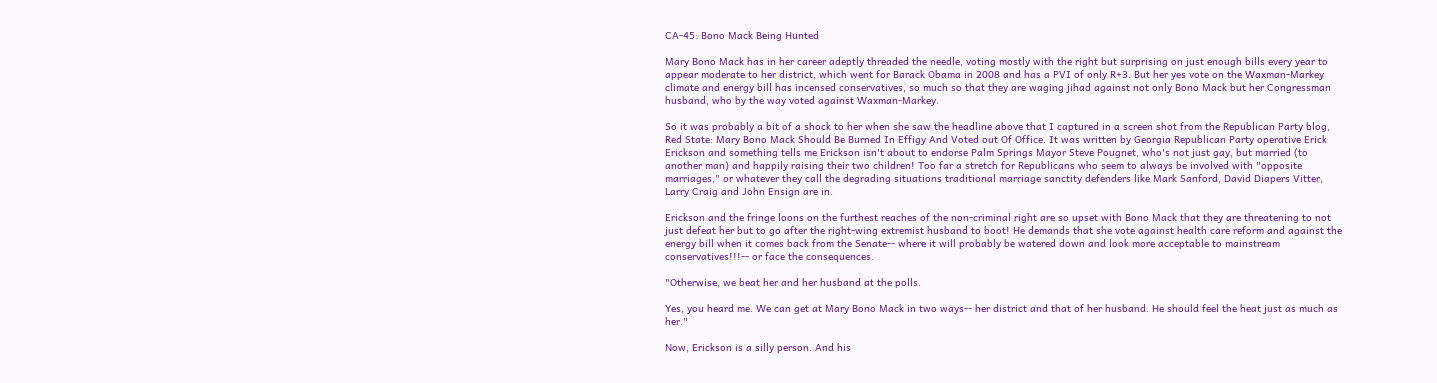CA-45: Bono Mack Being Hunted

Mary Bono Mack has in her career adeptly threaded the needle, voting mostly with the right but surprising on just enough bills every year to appear moderate to her district, which went for Barack Obama in 2008 and has a PVI of only R+3. But her yes vote on the Waxman-Markey climate and energy bill has incensed conservatives, so much so that they are waging jihad against not only Bono Mack but her Congressman husband, who by the way voted against Waxman-Markey.

So it was probably a bit of a shock to her when she saw the headline above that I captured in a screen shot from the Republican Party blog, Red State: Mary Bono Mack Should Be Burned In Effigy And Voted out Of Office. It was written by Georgia Republican Party operative Erick Erickson and something tells me Erickson isn't about to endorse Palm Springs Mayor Steve Pougnet, who's not just gay, but married (to another man) and happily raising their two children! Too far a stretch for Republicans who seem to always be involved with "opposite marriages," or whatever they call the degrading situations traditional marriage sanctity defenders like Mark Sanford, David Diapers Vitter, Larry Craig and John Ensign are in.

Erickson and the fringe loons on the furthest reaches of the non-criminal right are so upset with Bono Mack that they are threatening to not just defeat her but to go after the right-wing extremist husband to boot! He demands that she vote against health care reform and against the energy bill when it comes back from the Senate-- where it will probably be watered down and look more acceptable to mainstream conservatives!!!-- or face the consequences.

"Otherwise, we beat her and her husband at the polls.

Yes, you heard me. We can get at Mary Bono Mack in two ways-- her district and that of her husband. He should feel the heat just as much as her."

Now, Erickson is a silly person. And his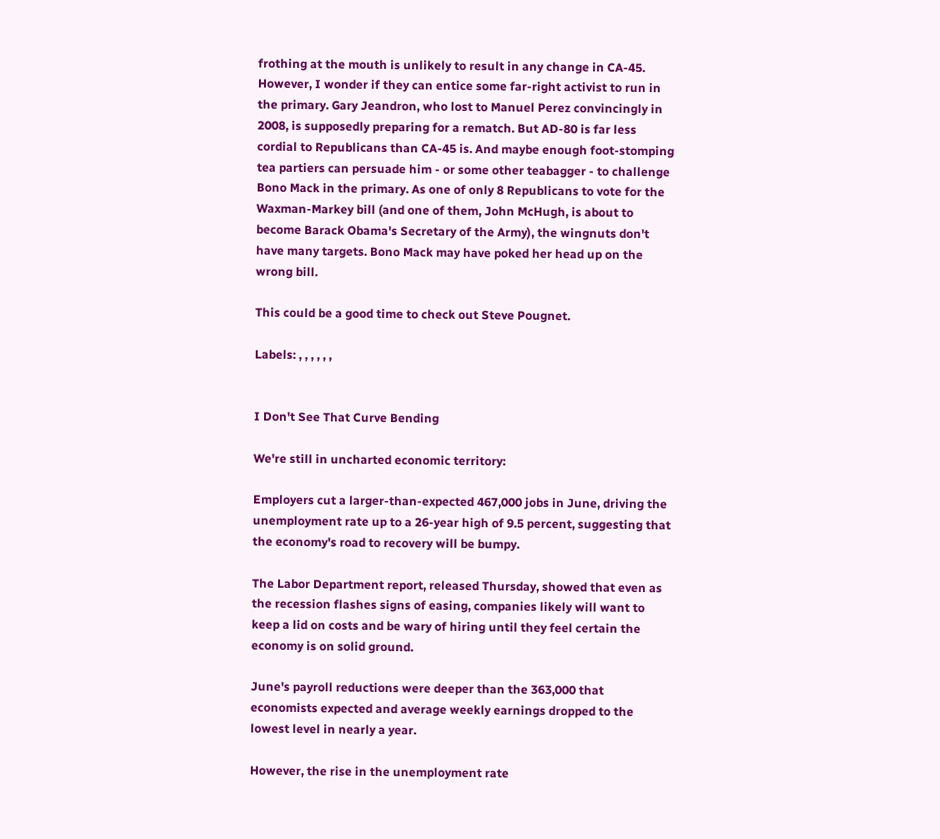frothing at the mouth is unlikely to result in any change in CA-45. However, I wonder if they can entice some far-right activist to run in the primary. Gary Jeandron, who lost to Manuel Perez convincingly in 2008, is supposedly preparing for a rematch. But AD-80 is far less cordial to Republicans than CA-45 is. And maybe enough foot-stomping tea partiers can persuade him - or some other teabagger - to challenge Bono Mack in the primary. As one of only 8 Republicans to vote for the Waxman-Markey bill (and one of them, John McHugh, is about to become Barack Obama's Secretary of the Army), the wingnuts don't have many targets. Bono Mack may have poked her head up on the wrong bill.

This could be a good time to check out Steve Pougnet.

Labels: , , , , , ,


I Don't See That Curve Bending

We're still in uncharted economic territory:

Employers cut a larger-than-expected 467,000 jobs in June, driving the unemployment rate up to a 26-year high of 9.5 percent, suggesting that the economy's road to recovery will be bumpy.

The Labor Department report, released Thursday, showed that even as the recession flashes signs of easing, companies likely will want to keep a lid on costs and be wary of hiring until they feel certain the economy is on solid ground.

June's payroll reductions were deeper than the 363,000 that economists expected and average weekly earnings dropped to the lowest level in nearly a year.

However, the rise in the unemployment rate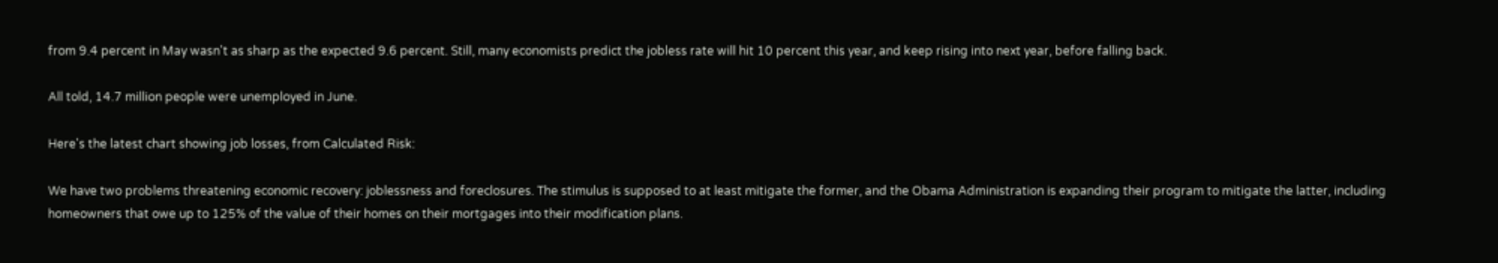from 9.4 percent in May wasn't as sharp as the expected 9.6 percent. Still, many economists predict the jobless rate will hit 10 percent this year, and keep rising into next year, before falling back.

All told, 14.7 million people were unemployed in June.

Here's the latest chart showing job losses, from Calculated Risk:

We have two problems threatening economic recovery: joblessness and foreclosures. The stimulus is supposed to at least mitigate the former, and the Obama Administration is expanding their program to mitigate the latter, including homeowners that owe up to 125% of the value of their homes on their mortgages into their modification plans.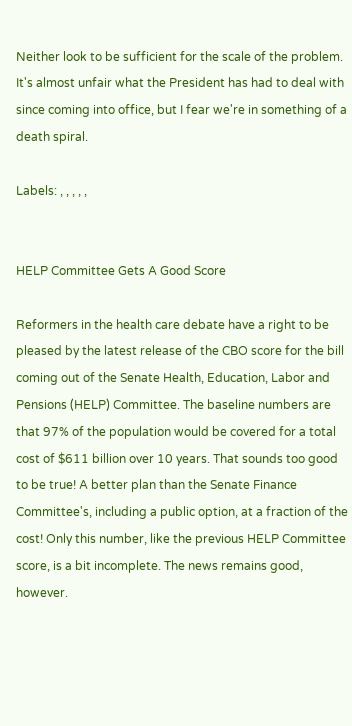Neither look to be sufficient for the scale of the problem. It's almost unfair what the President has had to deal with since coming into office, but I fear we're in something of a death spiral.

Labels: , , , , ,


HELP Committee Gets A Good Score

Reformers in the health care debate have a right to be pleased by the latest release of the CBO score for the bill coming out of the Senate Health, Education, Labor and Pensions (HELP) Committee. The baseline numbers are that 97% of the population would be covered for a total cost of $611 billion over 10 years. That sounds too good to be true! A better plan than the Senate Finance Committee's, including a public option, at a fraction of the cost! Only this number, like the previous HELP Committee score, is a bit incomplete. The news remains good, however.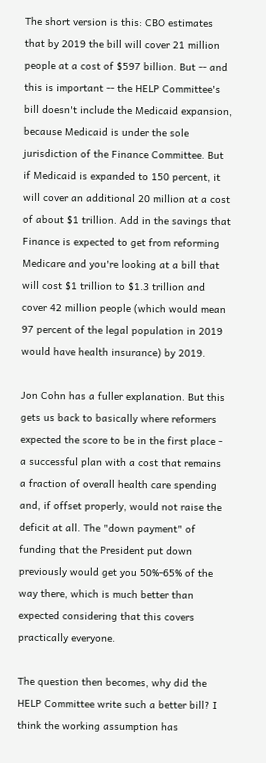The short version is this: CBO estimates that by 2019 the bill will cover 21 million people at a cost of $597 billion. But -- and this is important -- the HELP Committee's bill doesn't include the Medicaid expansion, because Medicaid is under the sole jurisdiction of the Finance Committee. But if Medicaid is expanded to 150 percent, it will cover an additional 20 million at a cost of about $1 trillion. Add in the savings that Finance is expected to get from reforming Medicare and you're looking at a bill that will cost $1 trillion to $1.3 trillion and cover 42 million people (which would mean 97 percent of the legal population in 2019 would have health insurance) by 2019.

Jon Cohn has a fuller explanation. But this gets us back to basically where reformers expected the score to be in the first place - a successful plan with a cost that remains a fraction of overall health care spending and, if offset properly, would not raise the deficit at all. The "down payment" of funding that the President put down previously would get you 50%-65% of the way there, which is much better than expected considering that this covers practically everyone.

The question then becomes, why did the HELP Committee write such a better bill? I think the working assumption has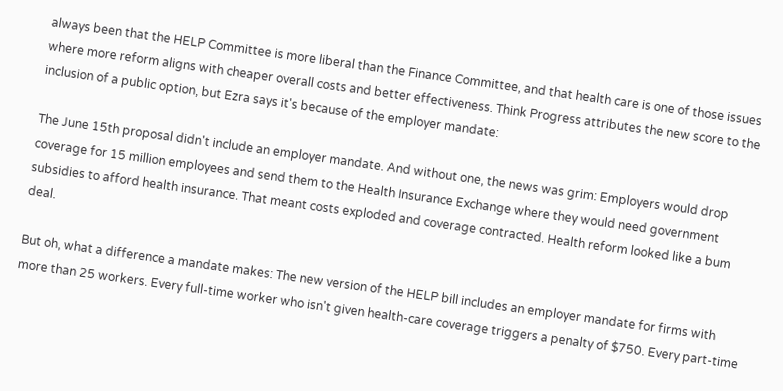always been that the HELP Committee is more liberal than the Finance Committee, and that health care is one of those issues where more reform aligns with cheaper overall costs and better effectiveness. Think Progress attributes the new score to the inclusion of a public option, but Ezra says it's because of the employer mandate:

The June 15th proposal didn't include an employer mandate. And without one, the news was grim: Employers would drop coverage for 15 million employees and send them to the Health Insurance Exchange where they would need government subsidies to afford health insurance. That meant costs exploded and coverage contracted. Health reform looked like a bum deal.

But oh, what a difference a mandate makes: The new version of the HELP bill includes an employer mandate for firms with more than 25 workers. Every full-time worker who isn't given health-care coverage triggers a penalty of $750. Every part-time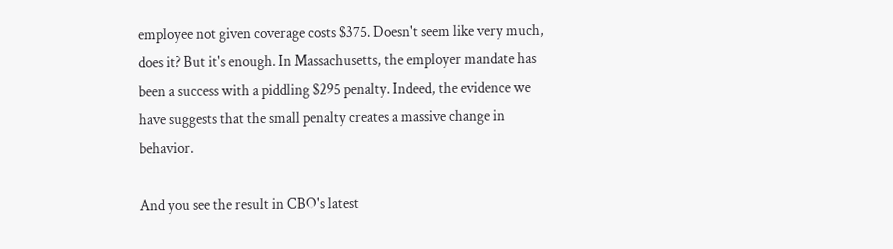employee not given coverage costs $375. Doesn't seem like very much, does it? But it's enough. In Massachusetts, the employer mandate has been a success with a piddling $295 penalty. Indeed, the evidence we have suggests that the small penalty creates a massive change in behavior.

And you see the result in CBO's latest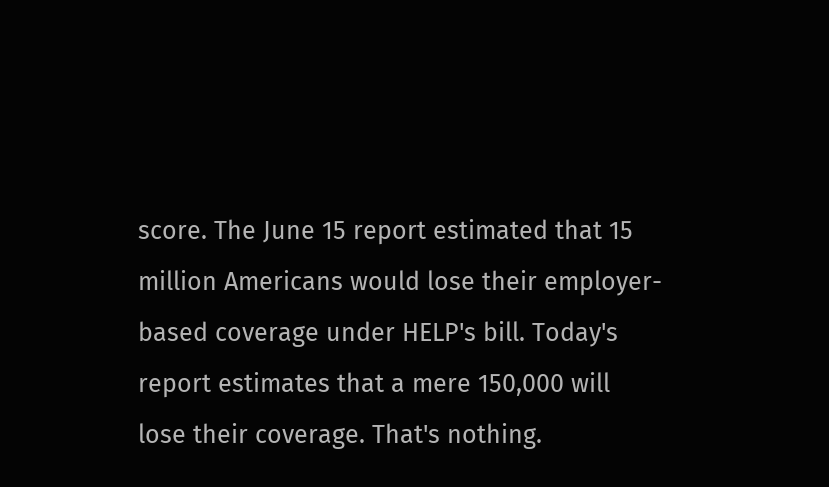score. The June 15 report estimated that 15 million Americans would lose their employer-based coverage under HELP's bill. Today's report estimates that a mere 150,000 will lose their coverage. That's nothing.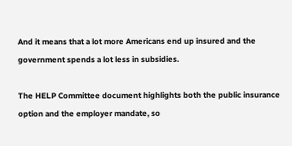And it means that a lot more Americans end up insured and the government spends a lot less in subsidies.

The HELP Committee document highlights both the public insurance option and the employer mandate, so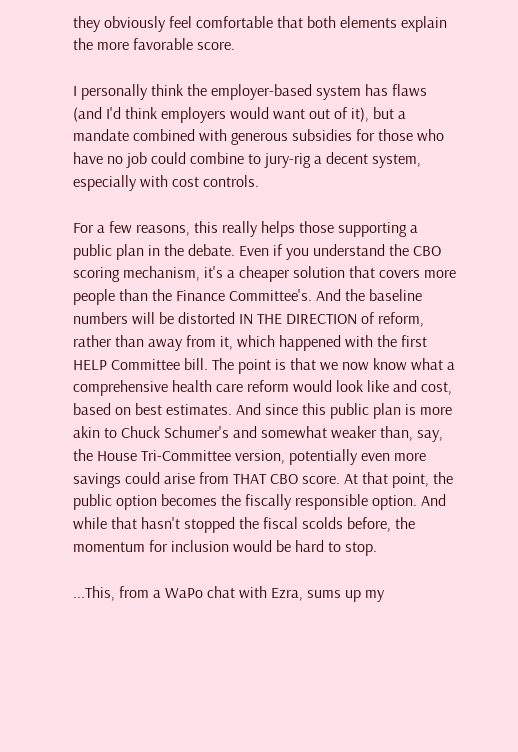they obviously feel comfortable that both elements explain the more favorable score.

I personally think the employer-based system has flaws (and I'd think employers would want out of it), but a mandate combined with generous subsidies for those who have no job could combine to jury-rig a decent system, especially with cost controls.

For a few reasons, this really helps those supporting a public plan in the debate. Even if you understand the CBO scoring mechanism, it's a cheaper solution that covers more people than the Finance Committee's. And the baseline numbers will be distorted IN THE DIRECTION of reform, rather than away from it, which happened with the first HELP Committee bill. The point is that we now know what a comprehensive health care reform would look like and cost, based on best estimates. And since this public plan is more akin to Chuck Schumer's and somewhat weaker than, say, the House Tri-Committee version, potentially even more savings could arise from THAT CBO score. At that point, the public option becomes the fiscally responsible option. And while that hasn't stopped the fiscal scolds before, the momentum for inclusion would be hard to stop.

...This, from a WaPo chat with Ezra, sums up my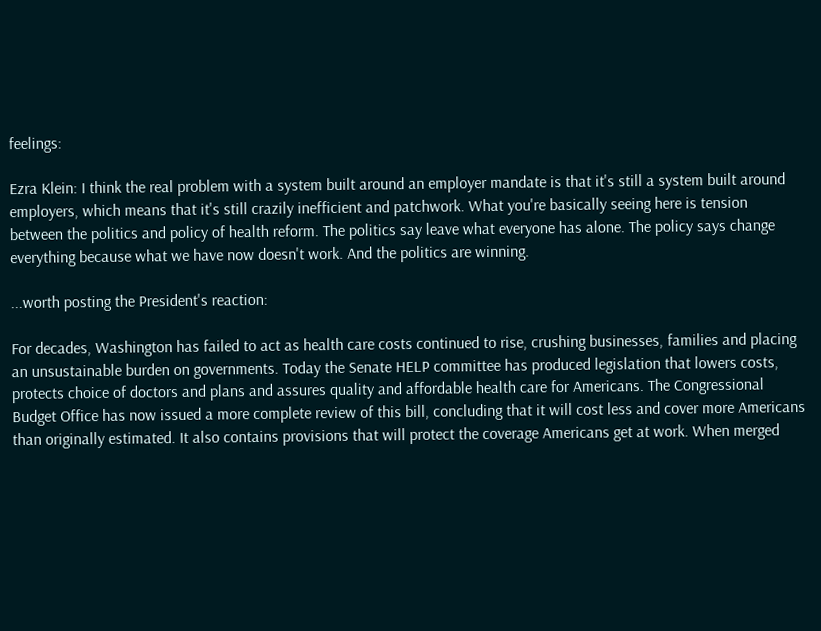feelings:

Ezra Klein: I think the real problem with a system built around an employer mandate is that it's still a system built around employers, which means that it's still crazily inefficient and patchwork. What you're basically seeing here is tension between the politics and policy of health reform. The politics say leave what everyone has alone. The policy says change everything because what we have now doesn't work. And the politics are winning.

...worth posting the President's reaction:

For decades, Washington has failed to act as health care costs continued to rise, crushing businesses, families and placing an unsustainable burden on governments. Today the Senate HELP committee has produced legislation that lowers costs, protects choice of doctors and plans and assures quality and affordable health care for Americans. The Congressional Budget Office has now issued a more complete review of this bill, concluding that it will cost less and cover more Americans than originally estimated. It also contains provisions that will protect the coverage Americans get at work. When merged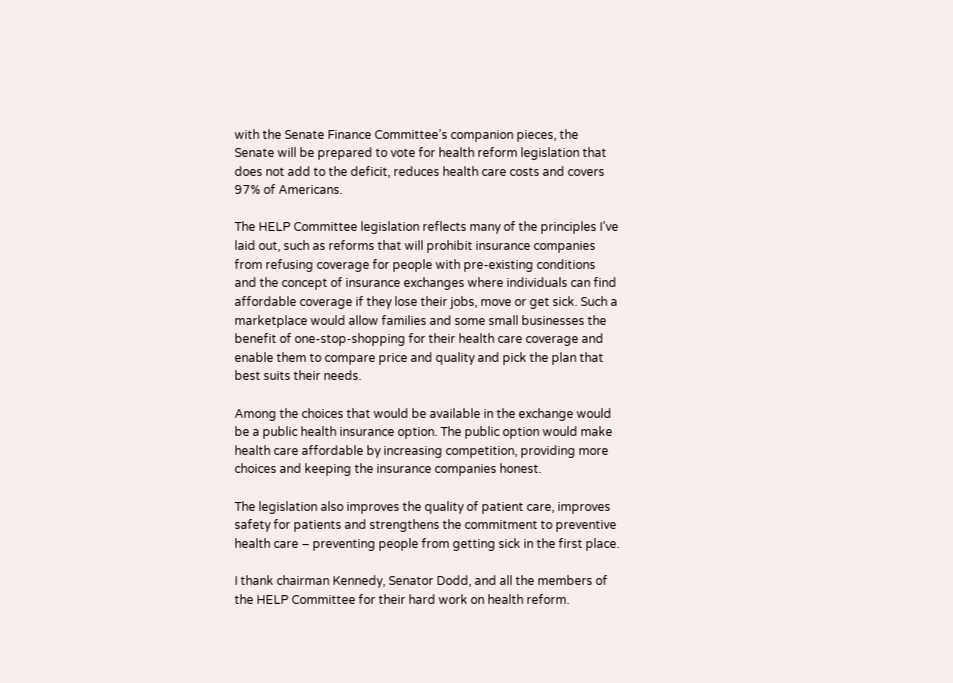with the Senate Finance Committee’s companion pieces, the Senate will be prepared to vote for health reform legislation that does not add to the deficit, reduces health care costs and covers 97% of Americans.

The HELP Committee legislation reflects many of the principles I’ve laid out, such as reforms that will prohibit insurance companies from refusing coverage for people with pre-existing conditions and the concept of insurance exchanges where individuals can find affordable coverage if they lose their jobs, move or get sick. Such a marketplace would allow families and some small businesses the benefit of one-stop-shopping for their health care coverage and enable them to compare price and quality and pick the plan that best suits their needs.

Among the choices that would be available in the exchange would be a public health insurance option. The public option would make health care affordable by increasing competition, providing more choices and keeping the insurance companies honest.

The legislation also improves the quality of patient care, improves safety for patients and strengthens the commitment to preventive health care – preventing people from getting sick in the first place.

I thank chairman Kennedy, Senator Dodd, and all the members of the HELP Committee for their hard work on health reform.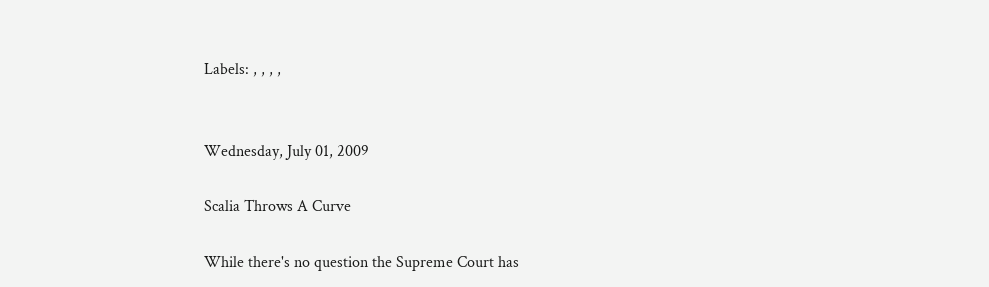Labels: , , , ,


Wednesday, July 01, 2009

Scalia Throws A Curve

While there's no question the Supreme Court has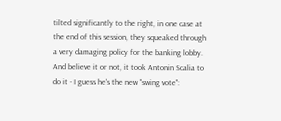tilted significantly to the right, in one case at the end of this session, they squeaked through a very damaging policy for the banking lobby. And believe it or not, it took Antonin Scalia to do it - I guess he's the new "swing vote":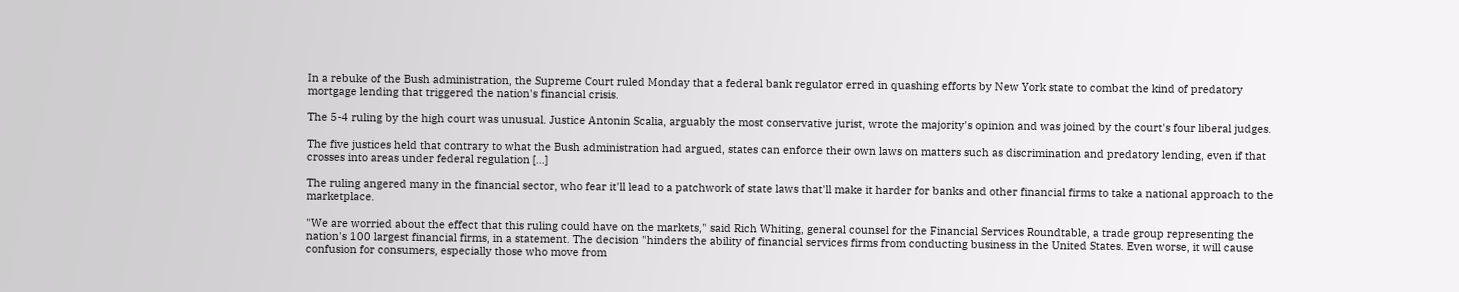In a rebuke of the Bush administration, the Supreme Court ruled Monday that a federal bank regulator erred in quashing efforts by New York state to combat the kind of predatory mortgage lending that triggered the nation's financial crisis.

The 5-4 ruling by the high court was unusual. Justice Antonin Scalia, arguably the most conservative jurist, wrote the majority's opinion and was joined by the court's four liberal judges.

The five justices held that contrary to what the Bush administration had argued, states can enforce their own laws on matters such as discrimination and predatory lending, even if that crosses into areas under federal regulation [...]

The ruling angered many in the financial sector, who fear it'll lead to a patchwork of state laws that'll make it harder for banks and other financial firms to take a national approach to the marketplace.

"We are worried about the effect that this ruling could have on the markets," said Rich Whiting, general counsel for the Financial Services Roundtable, a trade group representing the nation's 100 largest financial firms, in a statement. The decision "hinders the ability of financial services firms from conducting business in the United States. Even worse, it will cause confusion for consumers, especially those who move from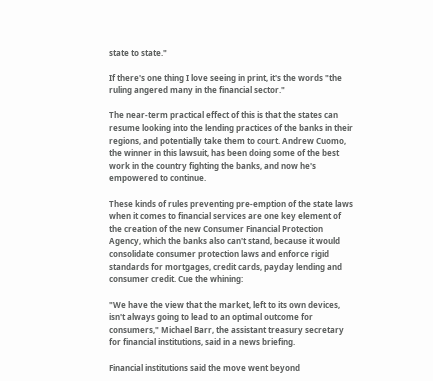state to state."

If there's one thing I love seeing in print, it's the words "the ruling angered many in the financial sector."

The near-term practical effect of this is that the states can resume looking into the lending practices of the banks in their regions, and potentially take them to court. Andrew Cuomo, the winner in this lawsuit, has been doing some of the best work in the country fighting the banks, and now he's empowered to continue.

These kinds of rules preventing pre-emption of the state laws when it comes to financial services are one key element of the creation of the new Consumer Financial Protection Agency, which the banks also can't stand, because it would consolidate consumer protection laws and enforce rigid standards for mortgages, credit cards, payday lending and consumer credit. Cue the whining:

"We have the view that the market, left to its own devices, isn't always going to lead to an optimal outcome for consumers," Michael Barr, the assistant treasury secretary for financial institutions, said in a news briefing.

Financial institutions said the move went beyond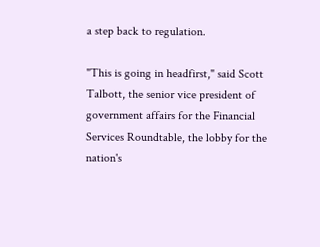a step back to regulation.

"This is going in headfirst," said Scott Talbott, the senior vice president of government affairs for the Financial Services Roundtable, the lobby for the nation's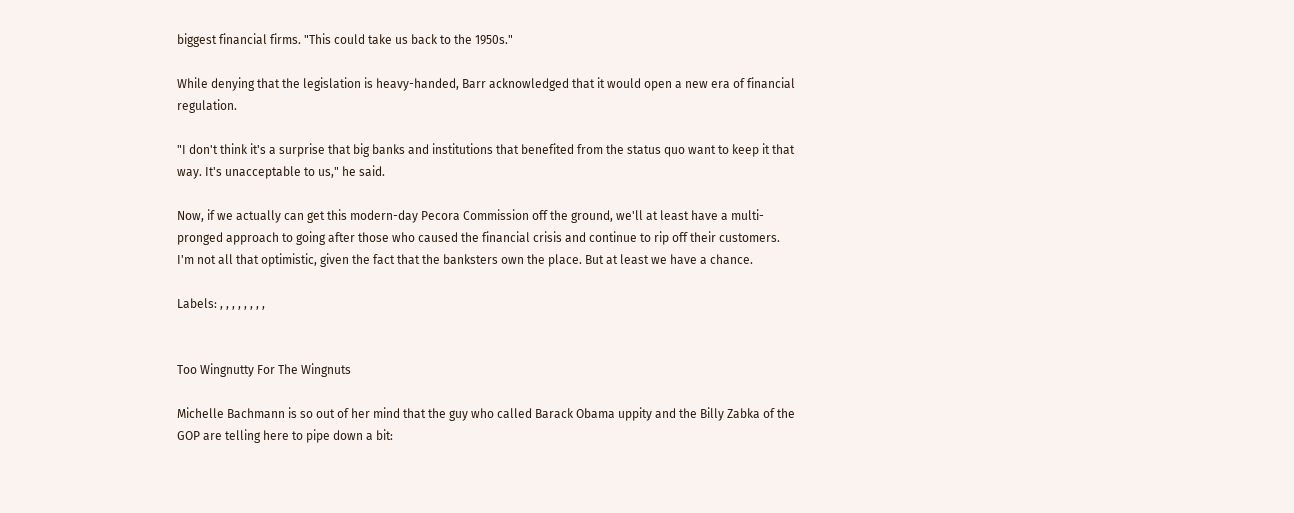biggest financial firms. "This could take us back to the 1950s."

While denying that the legislation is heavy-handed, Barr acknowledged that it would open a new era of financial regulation.

"I don't think it's a surprise that big banks and institutions that benefited from the status quo want to keep it that way. It's unacceptable to us," he said.

Now, if we actually can get this modern-day Pecora Commission off the ground, we'll at least have a multi-pronged approach to going after those who caused the financial crisis and continue to rip off their customers. I'm not all that optimistic, given the fact that the banksters own the place. But at least we have a chance.

Labels: , , , , , , , ,


Too Wingnutty For The Wingnuts

Michelle Bachmann is so out of her mind that the guy who called Barack Obama uppity and the Billy Zabka of the GOP are telling here to pipe down a bit: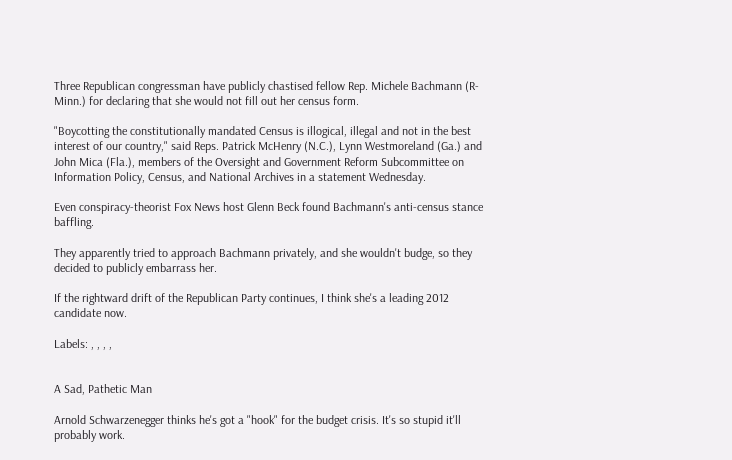Three Republican congressman have publicly chastised fellow Rep. Michele Bachmann (R-Minn.) for declaring that she would not fill out her census form.

"Boycotting the constitutionally mandated Census is illogical, illegal and not in the best interest of our country," said Reps. Patrick McHenry (N.C.), Lynn Westmoreland (Ga.) and John Mica (Fla.), members of the Oversight and Government Reform Subcommittee on Information Policy, Census, and National Archives in a statement Wednesday.

Even conspiracy-theorist Fox News host Glenn Beck found Bachmann's anti-census stance baffling.

They apparently tried to approach Bachmann privately, and she wouldn't budge, so they decided to publicly embarrass her.

If the rightward drift of the Republican Party continues, I think she's a leading 2012 candidate now.

Labels: , , , ,


A Sad, Pathetic Man

Arnold Schwarzenegger thinks he's got a "hook" for the budget crisis. It's so stupid it'll probably work.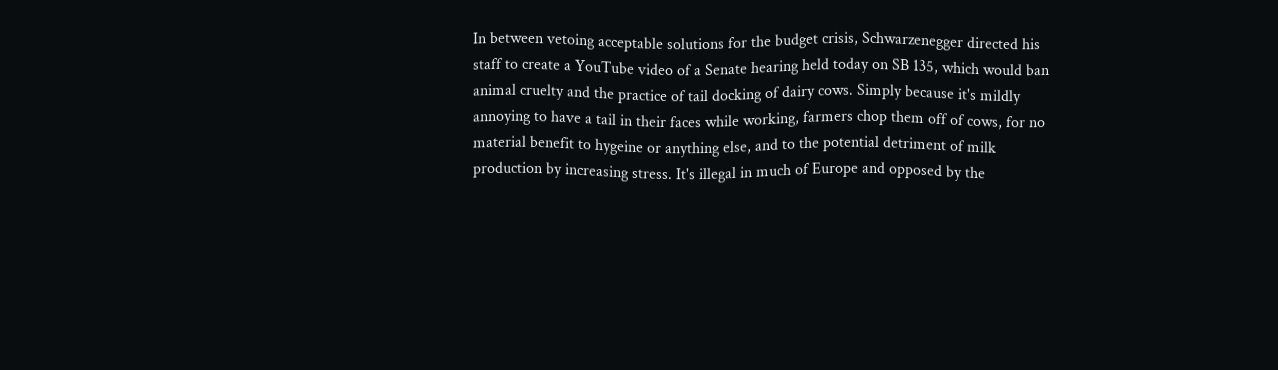In between vetoing acceptable solutions for the budget crisis, Schwarzenegger directed his staff to create a YouTube video of a Senate hearing held today on SB 135, which would ban animal cruelty and the practice of tail docking of dairy cows. Simply because it's mildly annoying to have a tail in their faces while working, farmers chop them off of cows, for no material benefit to hygeine or anything else, and to the potential detriment of milk production by increasing stress. It's illegal in much of Europe and opposed by the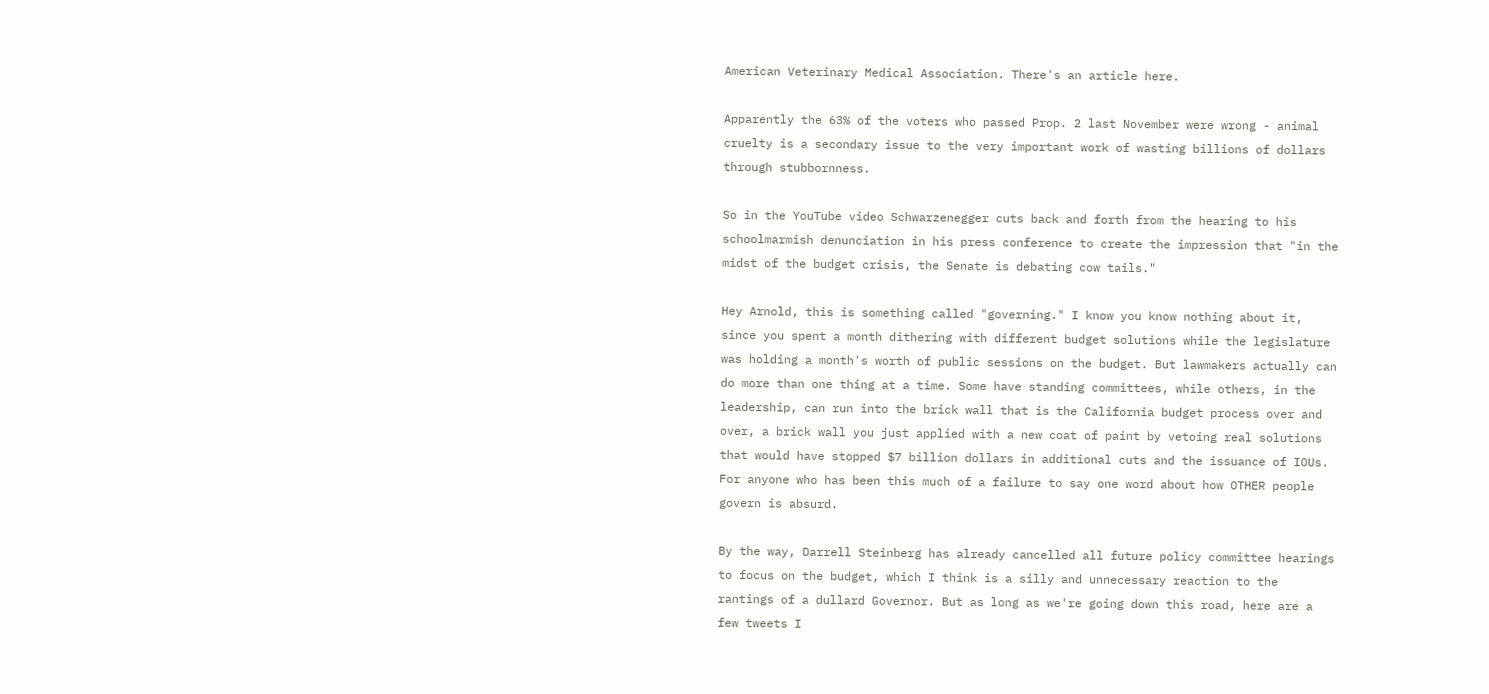American Veterinary Medical Association. There's an article here.

Apparently the 63% of the voters who passed Prop. 2 last November were wrong - animal cruelty is a secondary issue to the very important work of wasting billions of dollars through stubbornness.

So in the YouTube video Schwarzenegger cuts back and forth from the hearing to his schoolmarmish denunciation in his press conference to create the impression that "in the midst of the budget crisis, the Senate is debating cow tails."

Hey Arnold, this is something called "governing." I know you know nothing about it, since you spent a month dithering with different budget solutions while the legislature was holding a month's worth of public sessions on the budget. But lawmakers actually can do more than one thing at a time. Some have standing committees, while others, in the leadership, can run into the brick wall that is the California budget process over and over, a brick wall you just applied with a new coat of paint by vetoing real solutions that would have stopped $7 billion dollars in additional cuts and the issuance of IOUs. For anyone who has been this much of a failure to say one word about how OTHER people govern is absurd.

By the way, Darrell Steinberg has already cancelled all future policy committee hearings to focus on the budget, which I think is a silly and unnecessary reaction to the rantings of a dullard Governor. But as long as we're going down this road, here are a few tweets I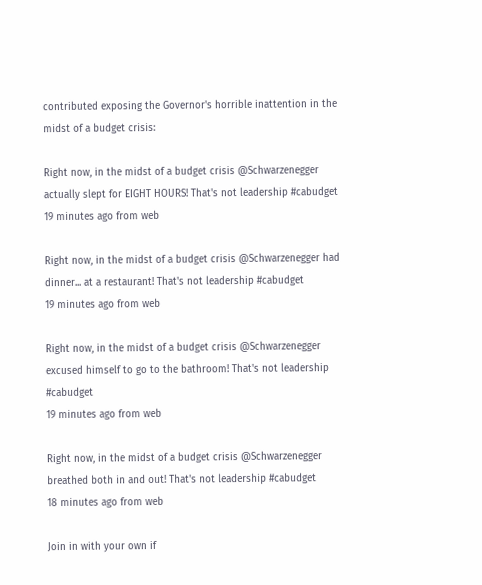contributed exposing the Governor's horrible inattention in the midst of a budget crisis:

Right now, in the midst of a budget crisis @Schwarzenegger actually slept for EIGHT HOURS! That's not leadership #cabudget
19 minutes ago from web

Right now, in the midst of a budget crisis @Schwarzenegger had dinner... at a restaurant! That's not leadership #cabudget
19 minutes ago from web

Right now, in the midst of a budget crisis @Schwarzenegger excused himself to go to the bathroom! That's not leadership #cabudget
19 minutes ago from web

Right now, in the midst of a budget crisis @Schwarzenegger breathed both in and out! That's not leadership #cabudget
18 minutes ago from web

Join in with your own if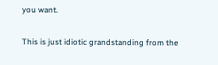you want.

This is just idiotic grandstanding from the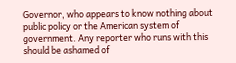Governor, who appears to know nothing about public policy or the American system of government. Any reporter who runs with this should be ashamed of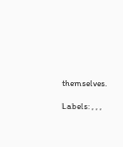themselves.

Labels: , , ,